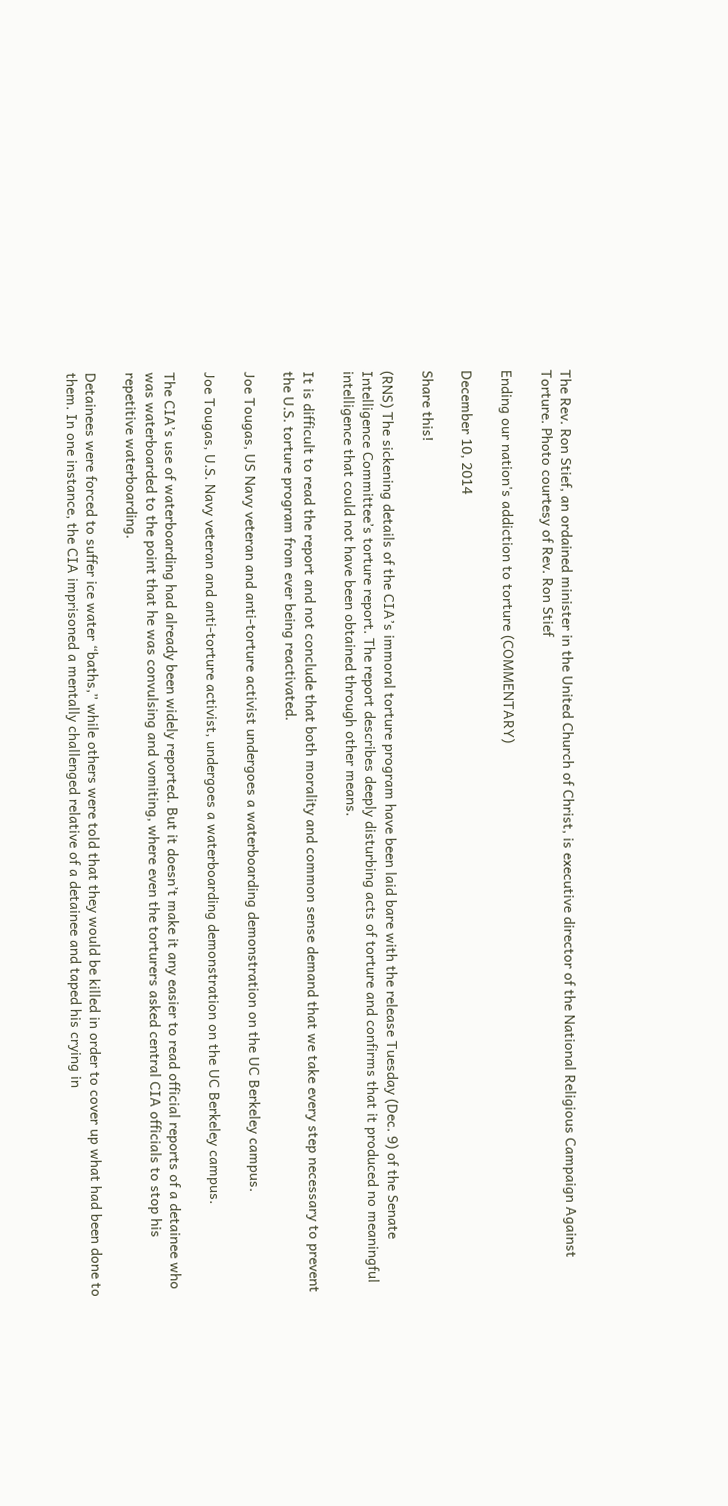The Rev. Ron Stief, an ordained minister in the United Church of Christ, is executive director of the National Religious Campaign Against Torture. Photo courtesy of Rev. Ron Stief

Ending our nation's addiction to torture (COMMENTARY)

December 10, 2014

Share this!

(RNS) The sickening details of the CIA’s immoral torture program have been laid bare with the release Tuesday (Dec. 9) of the Senate Intelligence Committee’s torture report. The report describes deeply disturbing acts of torture and confirms that it produced no meaningful intelligence that could not have been obtained through other means.

It is difficult to read the report and not conclude that both morality and common sense demand that we take every step necessary to prevent the U.S. torture program from ever being reactivated.

Joe Tougas, US Navy veteran and anti-torture activist undergoes a waterboarding demonstration on the UC Berkeley campus.

Joe Tougas, U.S. Navy veteran and anti-torture activist, undergoes a waterboarding demonstration on the UC Berkeley campus.

The CIA’s use of waterboarding had already been widely reported. But it doesn’t make it any easier to read official reports of a detainee who was waterboarded to the point that he was convulsing and vomiting, where even the torturers asked central CIA officials to stop his repetitive waterboarding.

Detainees were forced to suffer ice water “baths,” while others were told that they would be killed in order to cover up what had been done to them. In one instance, the CIA imprisoned a mentally challenged relative of a detainee and taped his crying in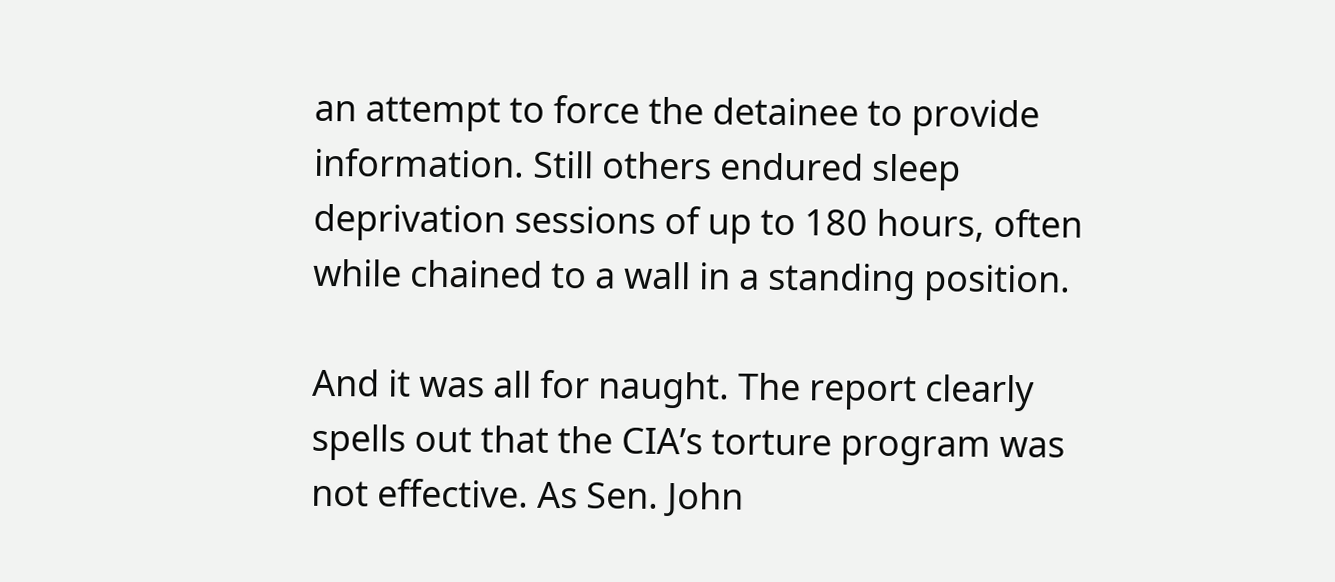an attempt to force the detainee to provide information. Still others endured sleep deprivation sessions of up to 180 hours, often while chained to a wall in a standing position.

And it was all for naught. The report clearly spells out that the CIA’s torture program was not effective. As Sen. John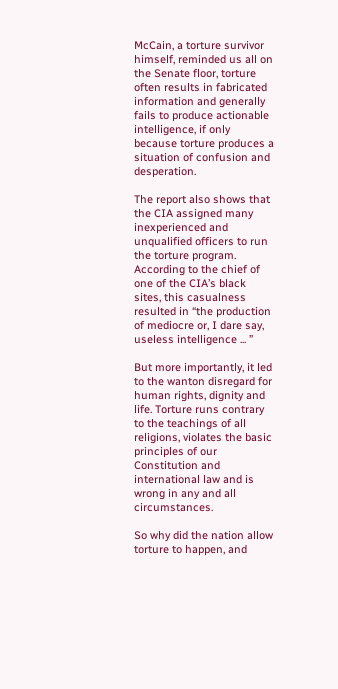McCain, a torture survivor himself, reminded us all on the Senate floor, torture often results in fabricated information and generally fails to produce actionable intelligence, if only because torture produces a situation of confusion and desperation.

The report also shows that the CIA assigned many inexperienced and unqualified officers to run the torture program. According to the chief of one of the CIA’s black sites, this casualness resulted in “the production of mediocre or, I dare say, useless intelligence ... ”

But more importantly, it led to the wanton disregard for human rights, dignity and life. Torture runs contrary to the teachings of all religions, violates the basic principles of our Constitution and international law and is wrong in any and all circumstances.

So why did the nation allow torture to happen, and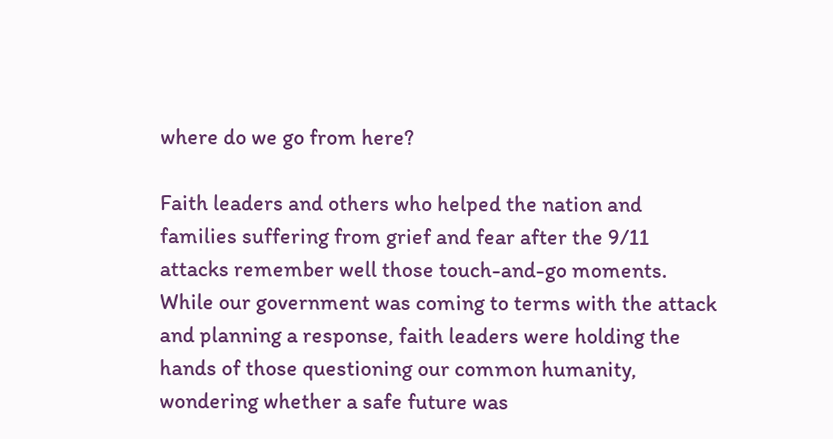where do we go from here?

Faith leaders and others who helped the nation and families suffering from grief and fear after the 9/11 attacks remember well those touch-and-go moments. While our government was coming to terms with the attack and planning a response, faith leaders were holding the hands of those questioning our common humanity, wondering whether a safe future was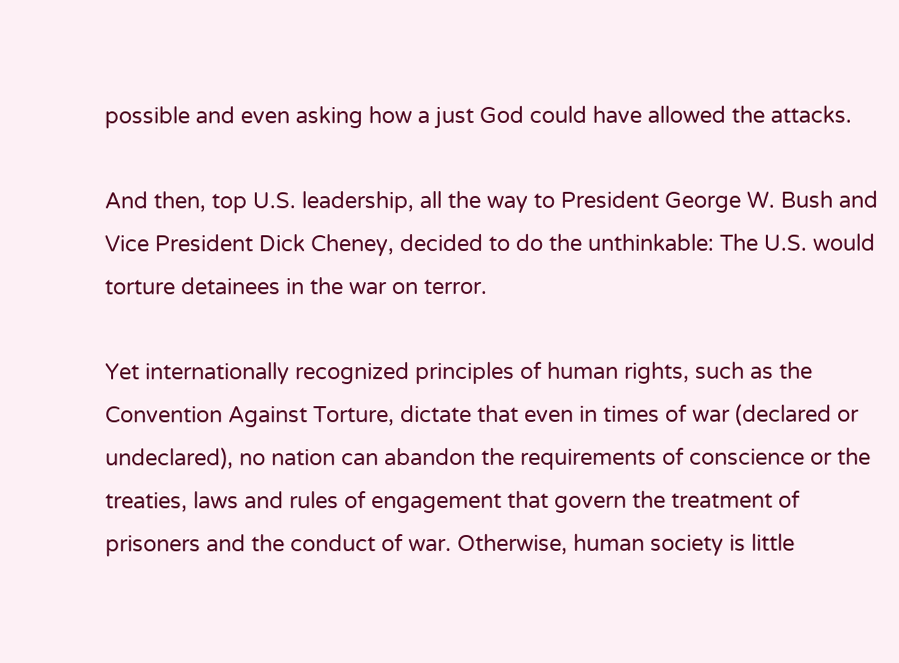possible and even asking how a just God could have allowed the attacks.

And then, top U.S. leadership, all the way to President George W. Bush and Vice President Dick Cheney, decided to do the unthinkable: The U.S. would torture detainees in the war on terror.

Yet internationally recognized principles of human rights, such as the Convention Against Torture, dictate that even in times of war (declared or undeclared), no nation can abandon the requirements of conscience or the treaties, laws and rules of engagement that govern the treatment of prisoners and the conduct of war. Otherwise, human society is little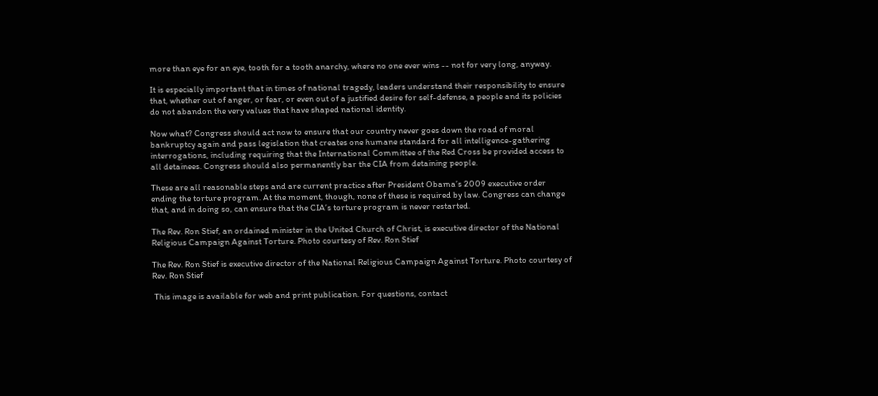more than eye for an eye, tooth for a tooth anarchy, where no one ever wins -- not for very long, anyway.

It is especially important that in times of national tragedy, leaders understand their responsibility to ensure that, whether out of anger, or fear, or even out of a justified desire for self-defense, a people and its policies do not abandon the very values that have shaped national identity.

Now what? Congress should act now to ensure that our country never goes down the road of moral bankruptcy again and pass legislation that creates one humane standard for all intelligence-gathering interrogations, including requiring that the International Committee of the Red Cross be provided access to all detainees. Congress should also permanently bar the CIA from detaining people.

These are all reasonable steps and are current practice after President Obama’s 2009 executive order ending the torture program. At the moment, though, none of these is required by law. Congress can change that, and in doing so, can ensure that the CIA’s torture program is never restarted.

The Rev. Ron Stief, an ordained minister in the United Church of Christ, is executive director of the National Religious Campaign Against Torture. Photo courtesy of Rev. Ron Stief

The Rev. Ron Stief is executive director of the National Religious Campaign Against Torture. Photo courtesy of Rev. Ron Stief

 This image is available for web and print publication. For questions, contact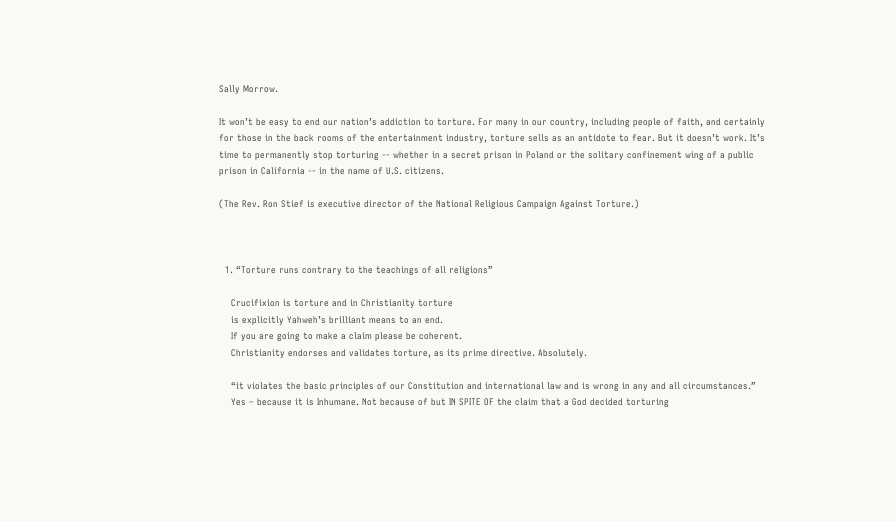Sally Morrow.

It won’t be easy to end our nation’s addiction to torture. For many in our country, including people of faith, and certainly for those in the back rooms of the entertainment industry, torture sells as an antidote to fear. But it doesn’t work. It’s time to permanently stop torturing -- whether in a secret prison in Poland or the solitary confinement wing of a public prison in California -- in the name of U.S. citizens.

(The Rev. Ron Stief is executive director of the National Religious Campaign Against Torture.)



  1. “Torture runs contrary to the teachings of all religions”

    Crucifixion is torture and in Christianity torture
    is explicitly Yahweh’s brilliant means to an end.
    If you are going to make a claim please be coherent.
    Christianity endorses and validates torture, as its prime directive. Absolutely.

    “it violates the basic principles of our Constitution and international law and is wrong in any and all circumstances.”
    Yes – because it is Inhumane. Not because of but IN SPITE OF the claim that a God decided torturing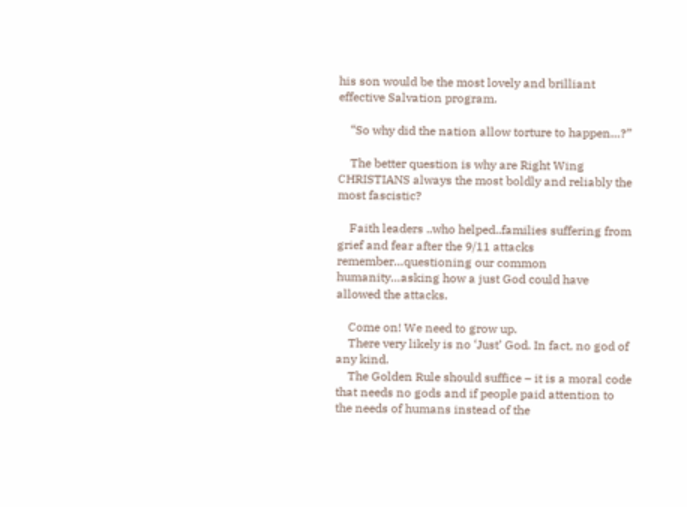his son would be the most lovely and brilliant effective Salvation program.

    “So why did the nation allow torture to happen…?”

    The better question is why are Right Wing CHRISTIANS always the most boldly and reliably the most fascistic?

    Faith leaders ..who helped..families suffering from grief and fear after the 9/11 attacks remember…questioning our common humanity…asking how a just God could have allowed the attacks.

    Come on! We need to grow up.
    There very likely is no ‘Just’ God. In fact, no god of any kind.
    The Golden Rule should suffice – it is a moral code that needs no gods and if people paid attention to the needs of humans instead of the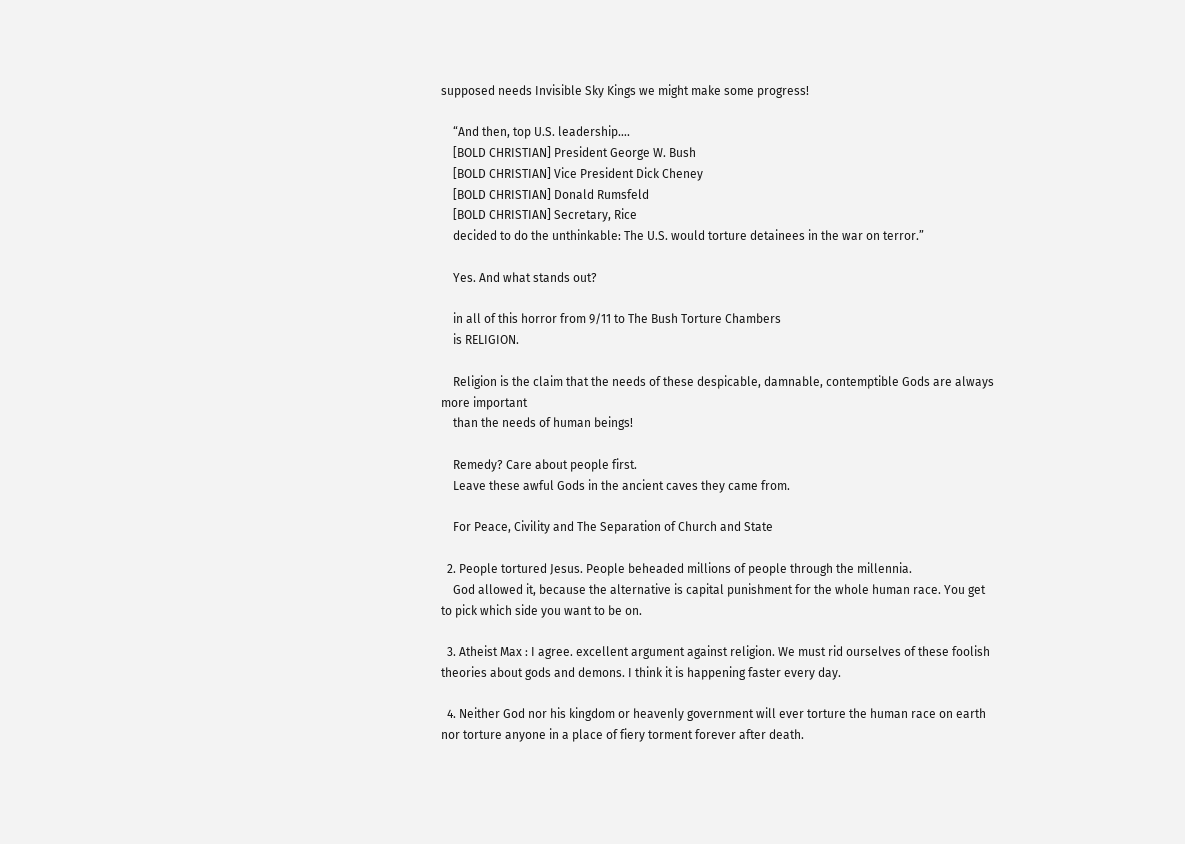supposed needs Invisible Sky Kings we might make some progress!

    “And then, top U.S. leadership….
    [BOLD CHRISTIAN] President George W. Bush
    [BOLD CHRISTIAN] Vice President Dick Cheney
    [BOLD CHRISTIAN] Donald Rumsfeld
    [BOLD CHRISTIAN] Secretary, Rice
    decided to do the unthinkable: The U.S. would torture detainees in the war on terror.”

    Yes. And what stands out?

    in all of this horror from 9/11 to The Bush Torture Chambers
    is RELIGION.

    Religion is the claim that the needs of these despicable, damnable, contemptible Gods are always more important
    than the needs of human beings!

    Remedy? Care about people first.
    Leave these awful Gods in the ancient caves they came from.

    For Peace, Civility and The Separation of Church and State

  2. People tortured Jesus. People beheaded millions of people through the millennia.
    God allowed it, because the alternative is capital punishment for the whole human race. You get to pick which side you want to be on.

  3. Atheist Max : I agree. excellent argument against religion. We must rid ourselves of these foolish theories about gods and demons. I think it is happening faster every day.

  4. Neither God nor his kingdom or heavenly government will ever torture the human race on earth nor torture anyone in a place of fiery torment forever after death.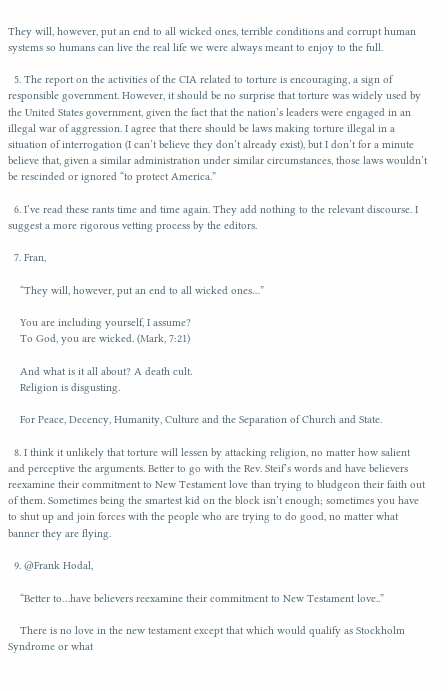They will, however, put an end to all wicked ones, terrible conditions and corrupt human systems so humans can live the real life we were always meant to enjoy to the full.

  5. The report on the activities of the CIA related to torture is encouraging, a sign of responsible government. However, it should be no surprise that torture was widely used by the United States government, given the fact that the nation’s leaders were engaged in an illegal war of aggression. I agree that there should be laws making torture illegal in a situation of interrogation (I can’t believe they don’t already exist), but I don’t for a minute believe that, given a similar administration under similar circumstances, those laws wouldn’t be rescinded or ignored “to protect America.”

  6. I’ve read these rants time and time again. They add nothing to the relevant discourse. I suggest a more rigorous vetting process by the editors.

  7. Fran,

    “They will, however, put an end to all wicked ones…”

    You are including yourself, I assume?
    To God, you are wicked. (Mark, 7:21)

    And what is it all about? A death cult.
    Religion is disgusting.

    For Peace, Decency, Humanity, Culture and the Separation of Church and State.

  8. I think it unlikely that torture will lessen by attacking religion, no matter how salient and perceptive the arguments. Better to go with the Rev. Steif’s words and have believers reexamine their commitment to New Testament love than trying to bludgeon their faith out of them. Sometimes being the smartest kid on the block isn’t enough; sometimes you have to shut up and join forces with the people who are trying to do good, no matter what banner they are flying.

  9. @Frank Hodal,

    “Better to…have believers reexamine their commitment to New Testament love..”

    There is no love in the new testament except that which would qualify as Stockholm Syndrome or what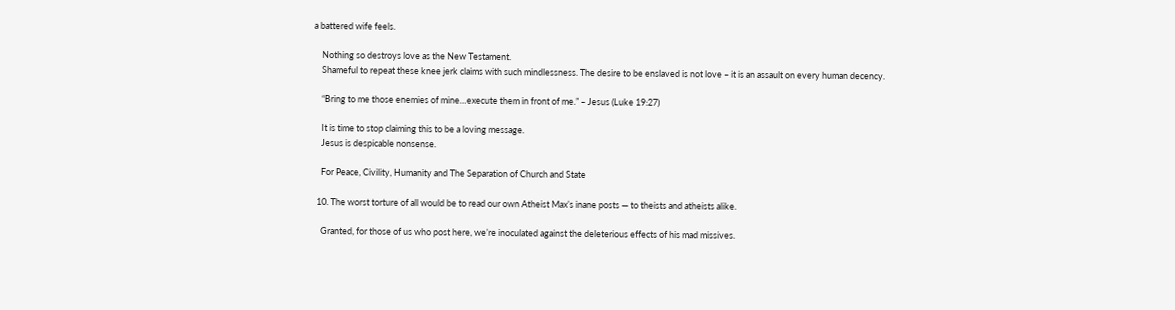a battered wife feels.

    Nothing so destroys love as the New Testament.
    Shameful to repeat these knee jerk claims with such mindlessness. The desire to be enslaved is not love – it is an assault on every human decency.

    “Bring to me those enemies of mine…execute them in front of me.” – Jesus (Luke 19:27)

    It is time to stop claiming this to be a loving message.
    Jesus is despicable nonsense.

    For Peace, Civility, Humanity and The Separation of Church and State

  10. The worst torture of all would be to read our own Atheist Max’s inane posts — to theists and atheists alike.

    Granted, for those of us who post here, we’re inoculated against the deleterious effects of his mad missives.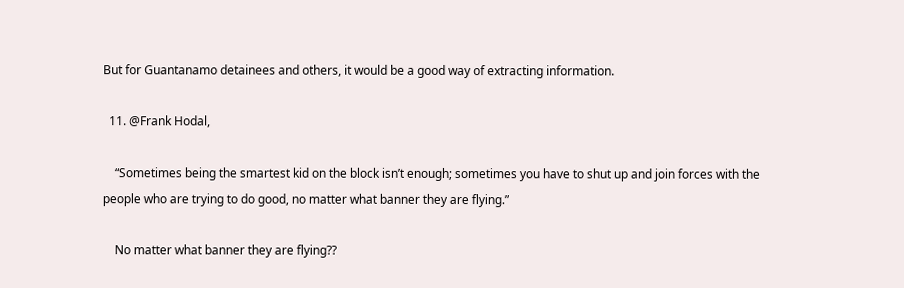But for Guantanamo detainees and others, it would be a good way of extracting information.

  11. @Frank Hodal,

    “Sometimes being the smartest kid on the block isn’t enough; sometimes you have to shut up and join forces with the people who are trying to do good, no matter what banner they are flying.”

    No matter what banner they are flying??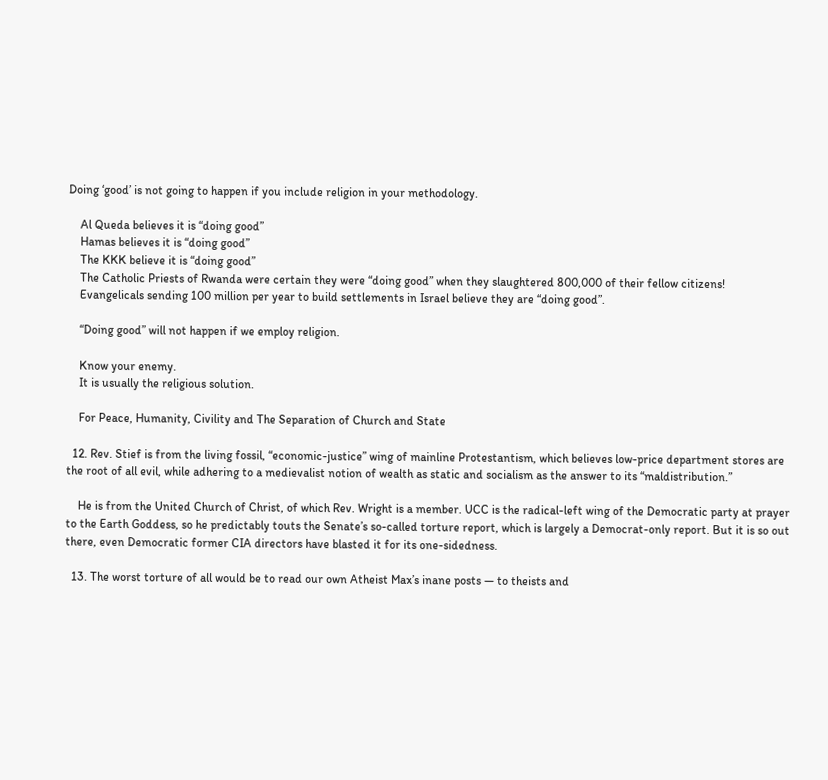Doing ‘good’ is not going to happen if you include religion in your methodology.

    Al Queda believes it is “doing good”
    Hamas believes it is “doing good”
    The KKK believe it is “doing good”
    The Catholic Priests of Rwanda were certain they were “doing good” when they slaughtered 800,000 of their fellow citizens!
    Evangelicals sending 100 million per year to build settlements in Israel believe they are “doing good”.

    “Doing good” will not happen if we employ religion.

    Know your enemy.
    It is usually the religious solution.

    For Peace, Humanity, Civility and The Separation of Church and State

  12. Rev. Stief is from the living fossil, “economic-justice” wing of mainline Protestantism, which believes low-price department stores are the root of all evil, while adhering to a medievalist notion of wealth as static and socialism as the answer to its “maldistribution.”

    He is from the United Church of Christ, of which Rev. Wright is a member. UCC is the radical-left wing of the Democratic party at prayer to the Earth Goddess, so he predictably touts the Senate’s so-called torture report, which is largely a Democrat-only report. But it is so out there, even Democratic former CIA directors have blasted it for its one-sidedness.

  13. The worst torture of all would be to read our own Atheist Max’s inane posts — to theists and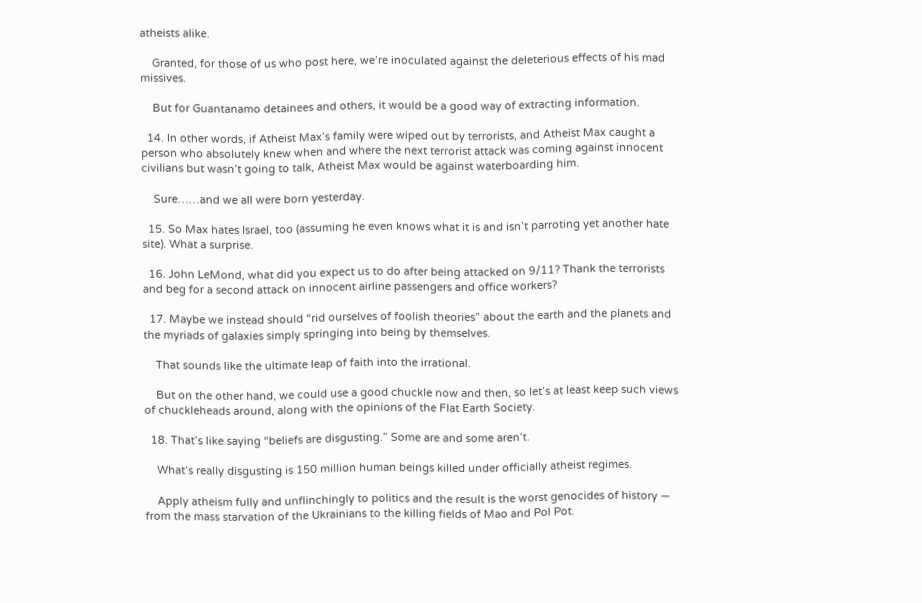atheists alike.

    Granted, for those of us who post here, we’re inoculated against the deleterious effects of his mad missives.

    But for Guantanamo detainees and others, it would be a good way of extracting information.

  14. In other words, if Atheist Max’s family were wiped out by terrorists, and Atheist Max caught a person who absolutely knew when and where the next terrorist attack was coming against innocent civilians but wasn’t going to talk, Atheist Max would be against waterboarding him.

    Sure……and we all were born yesterday.

  15. So Max hates Israel, too (assuming he even knows what it is and isn’t parroting yet another hate site). What a surprise.

  16. John LeMond, what did you expect us to do after being attacked on 9/11? Thank the terrorists and beg for a second attack on innocent airline passengers and office workers?

  17. Maybe we instead should “rid ourselves of foolish theories” about the earth and the planets and the myriads of galaxies simply springing into being by themselves.

    That sounds like the ultimate leap of faith into the irrational.

    But on the other hand, we could use a good chuckle now and then, so let’s at least keep such views of chuckleheads around, along with the opinions of the Flat Earth Society.

  18. That’s like saying “beliefs are disgusting.” Some are and some aren’t.

    What’s really disgusting is 150 million human beings killed under officially atheist regimes.

    Apply atheism fully and unflinchingly to politics and the result is the worst genocides of history — from the mass starvation of the Ukrainians to the killing fields of Mao and Pol Pot.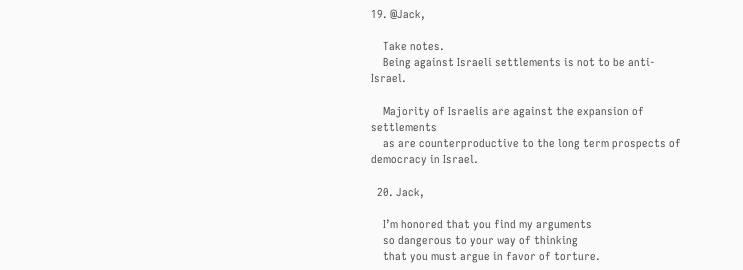19. @Jack,

    Take notes.
    Being against Israeli settlements is not to be anti-Israel.

    Majority of Israelis are against the expansion of settlements
    as are counterproductive to the long term prospects of democracy in Israel.

  20. Jack,

    I’m honored that you find my arguments
    so dangerous to your way of thinking
    that you must argue in favor of torture.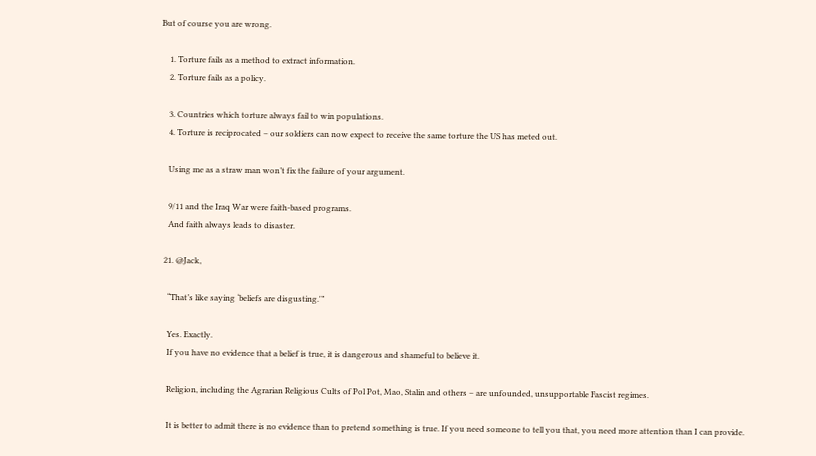But of course you are wrong.

    1. Torture fails as a method to extract information.
    2. Torture fails as a policy.

    3. Countries which torture always fail to win populations.
    4. Torture is reciprocated – our soldiers can now expect to receive the same torture the US has meted out.

    Using me as a straw man won’t fix the failure of your argument.

    9/11 and the Iraq War were faith-based programs.
    And faith always leads to disaster.

  21. @Jack,

    “That’s like saying ‘beliefs are disgusting.'”

    Yes. Exactly.
    If you have no evidence that a belief is true, it is dangerous and shameful to believe it.

    Religion, including the Agrarian Religious Cults of Pol Pot, Mao, Stalin and others – are unfounded, unsupportable Fascist regimes.

    It is better to admit there is no evidence than to pretend something is true. If you need someone to tell you that, you need more attention than I can provide.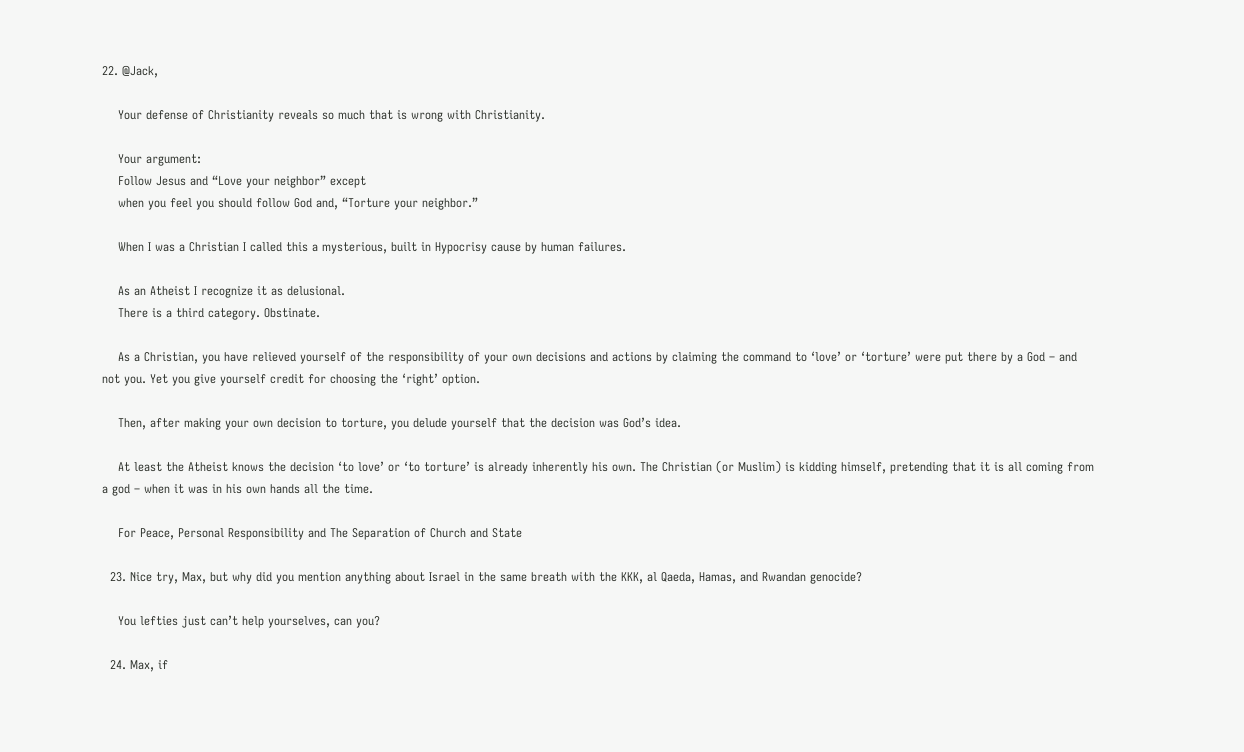22. @Jack,

    Your defense of Christianity reveals so much that is wrong with Christianity.

    Your argument:
    Follow Jesus and “Love your neighbor” except
    when you feel you should follow God and, “Torture your neighbor.”

    When I was a Christian I called this a mysterious, built in Hypocrisy cause by human failures.

    As an Atheist I recognize it as delusional.
    There is a third category. Obstinate.

    As a Christian, you have relieved yourself of the responsibility of your own decisions and actions by claiming the command to ‘love’ or ‘torture’ were put there by a God – and not you. Yet you give yourself credit for choosing the ‘right’ option.

    Then, after making your own decision to torture, you delude yourself that the decision was God’s idea.

    At least the Atheist knows the decision ‘to love’ or ‘to torture’ is already inherently his own. The Christian (or Muslim) is kidding himself, pretending that it is all coming from a god – when it was in his own hands all the time.

    For Peace, Personal Responsibility and The Separation of Church and State

  23. Nice try, Max, but why did you mention anything about Israel in the same breath with the KKK, al Qaeda, Hamas, and Rwandan genocide?

    You lefties just can’t help yourselves, can you?

  24. Max, if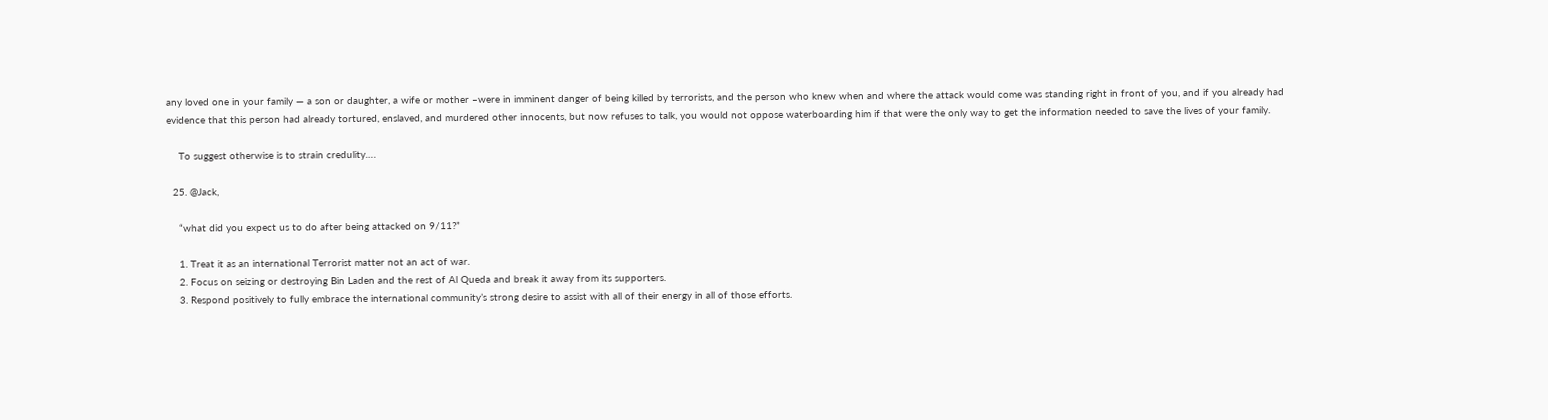any loved one in your family — a son or daughter, a wife or mother –were in imminent danger of being killed by terrorists, and the person who knew when and where the attack would come was standing right in front of you, and if you already had evidence that this person had already tortured, enslaved, and murdered other innocents, but now refuses to talk, you would not oppose waterboarding him if that were the only way to get the information needed to save the lives of your family.

    To suggest otherwise is to strain credulity….

  25. @Jack,

    “what did you expect us to do after being attacked on 9/11?”

    1. Treat it as an international Terrorist matter not an act of war.
    2. Focus on seizing or destroying Bin Laden and the rest of Al Queda and break it away from its supporters.
    3. Respond positively to fully embrace the international community’s strong desire to assist with all of their energy in all of those efforts.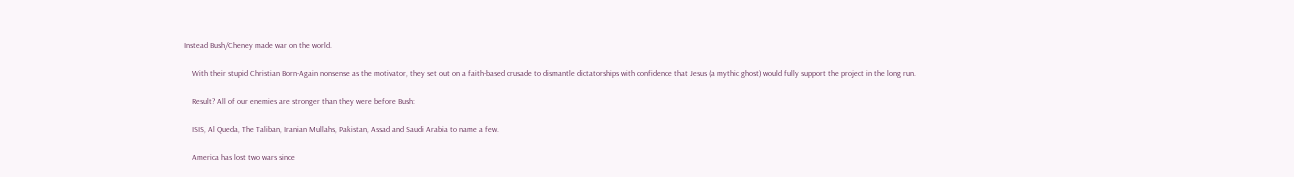Instead Bush/Cheney made war on the world.

    With their stupid Christian Born-Again nonsense as the motivator, they set out on a faith-based crusade to dismantle dictatorships with confidence that Jesus (a mythic ghost) would fully support the project in the long run.

    Result? All of our enemies are stronger than they were before Bush:

    ISIS, Al Queda, The Taliban, Iranian Mullahs, Pakistan, Assad and Saudi Arabia to name a few.

    America has lost two wars since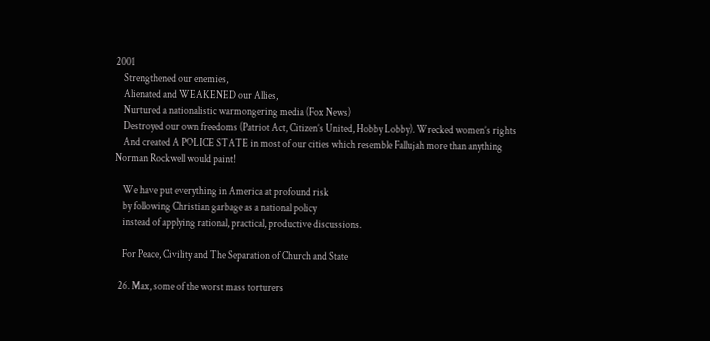2001
    Strengthened our enemies,
    Alienated and WEAKENED our Allies,
    Nurtured a nationalistic warmongering media (Fox News)
    Destroyed our own freedoms (Patriot Act, Citizen’s United, Hobby Lobby). Wrecked women’s rights
    And created A POLICE STATE in most of our cities which resemble Fallujah more than anything Norman Rockwell would paint!

    We have put everything in America at profound risk
    by following Christian garbage as a national policy
    instead of applying rational, practical, productive discussions.

    For Peace, Civility and The Separation of Church and State

  26. Max, some of the worst mass torturers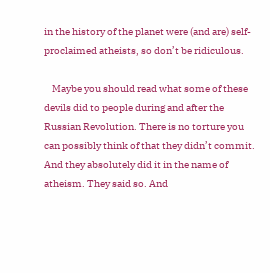in the history of the planet were (and are) self-proclaimed atheists, so don’t be ridiculous.

    Maybe you should read what some of these devils did to people during and after the Russian Revolution. There is no torture you can possibly think of that they didn’t commit. And they absolutely did it in the name of atheism. They said so. And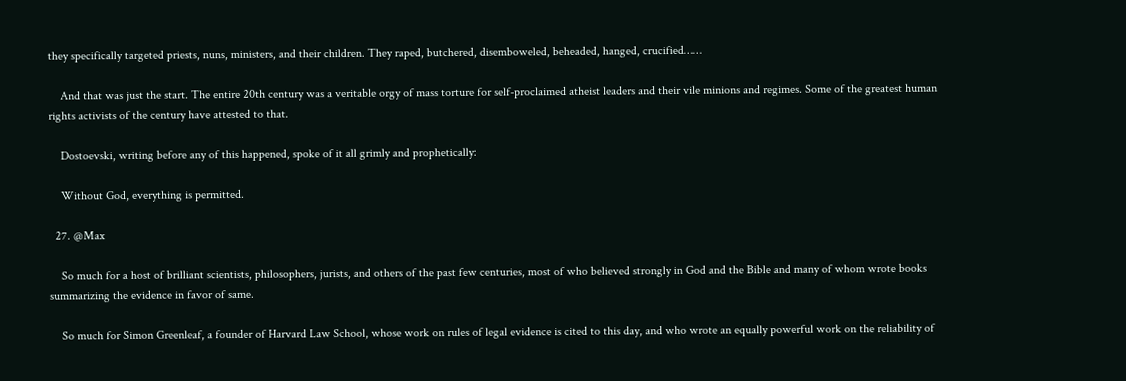they specifically targeted priests, nuns, ministers, and their children. They raped, butchered, disemboweled, beheaded, hanged, crucified……

    And that was just the start. The entire 20th century was a veritable orgy of mass torture for self-proclaimed atheist leaders and their vile minions and regimes. Some of the greatest human rights activists of the century have attested to that.

    Dostoevski, writing before any of this happened, spoke of it all grimly and prophetically:

    Without God, everything is permitted.

  27. @Max

    So much for a host of brilliant scientists, philosophers, jurists, and others of the past few centuries, most of who believed strongly in God and the Bible and many of whom wrote books summarizing the evidence in favor of same.

    So much for Simon Greenleaf, a founder of Harvard Law School, whose work on rules of legal evidence is cited to this day, and who wrote an equally powerful work on the reliability of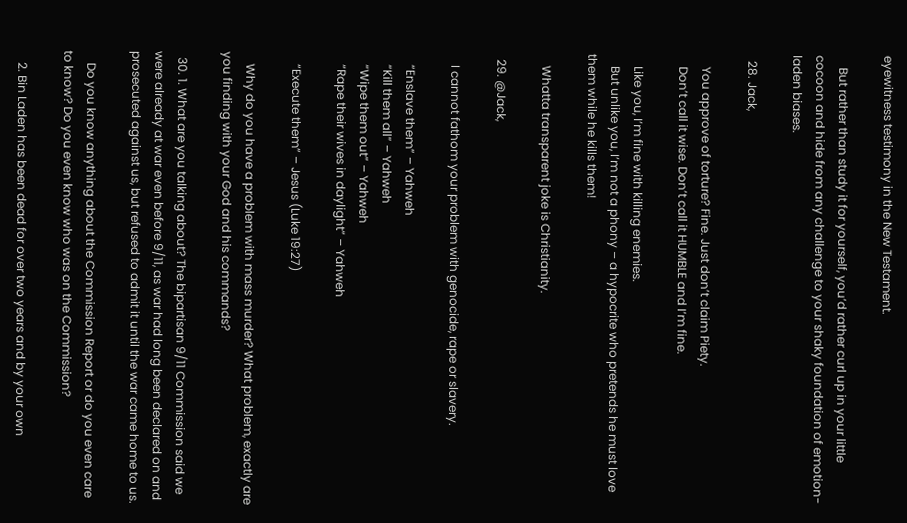eyewitness testimony in the New Testament.

    But rather than study it for yourself, you’d rather curl up in your little cocoon and hide from any challenge to your shaky foundation of emotion-laden biases.

  28. Jack,

    You approve of torture? Fine. Just don’t claim Piety.
    Don’t call it wise. Don’t call it HUMBLE and I’m fine.

    Like you, I’m fine with killing enemies.
    But unlike you, I’m not a phony – a hypocrite who pretends he must love them while he kills them!

    Whatta transparent joke is Christianity.

  29. @Jack,

    I cannot fathom your problem with genocide, rape or slavery.

    “Enslave them” – Yahweh
    “Kill them all” – Yahweh
    “Wipe them out” – Yahweh
    “Rape their wives in daylight” – Yahweh

    “Execute them” – Jesus (Luke 19:27)

    Why do you have a problem with mass murder? What problem, exactly are you finding with your God and his commands?

  30. 1. What are you talking about? The bipartisan 9/11 Commission said we were already at war even before 9/11, as war had long been declared on and prosecuted against us, but refused to admit it until the war came home to us.

    Do you know anything about the Commission Report or do you even care to know? Do you even know who was on the Commission?

    2. Bin Laden has been dead for over two years and by your own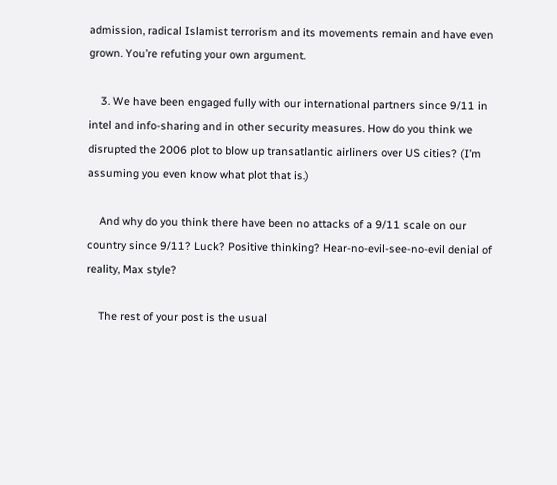admission, radical Islamist terrorism and its movements remain and have even grown. You’re refuting your own argument.

    3. We have been engaged fully with our international partners since 9/11 in intel and info-sharing and in other security measures. How do you think we disrupted the 2006 plot to blow up transatlantic airliners over US cities? (I’m assuming you even know what plot that is.)

    And why do you think there have been no attacks of a 9/11 scale on our country since 9/11? Luck? Positive thinking? Hear-no-evil-see-no-evil denial of reality, Max style?

    The rest of your post is the usual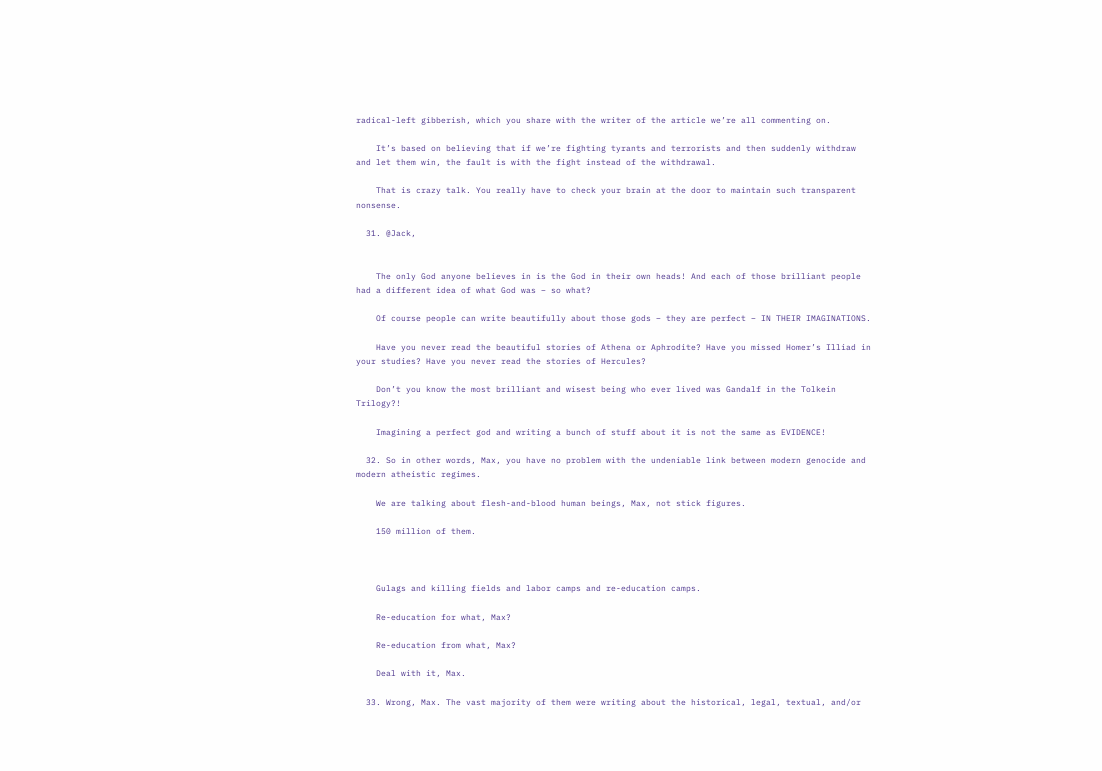radical-left gibberish, which you share with the writer of the article we’re all commenting on.

    It’s based on believing that if we’re fighting tyrants and terrorists and then suddenly withdraw and let them win, the fault is with the fight instead of the withdrawal.

    That is crazy talk. You really have to check your brain at the door to maintain such transparent nonsense.

  31. @Jack,


    The only God anyone believes in is the God in their own heads! And each of those brilliant people had a different idea of what God was – so what?

    Of course people can write beautifully about those gods – they are perfect – IN THEIR IMAGINATIONS.

    Have you never read the beautiful stories of Athena or Aphrodite? Have you missed Homer’s Illiad in your studies? Have you never read the stories of Hercules?

    Don’t you know the most brilliant and wisest being who ever lived was Gandalf in the Tolkein Trilogy?!

    Imagining a perfect god and writing a bunch of stuff about it is not the same as EVIDENCE!

  32. So in other words, Max, you have no problem with the undeniable link between modern genocide and modern atheistic regimes.

    We are talking about flesh-and-blood human beings, Max, not stick figures.

    150 million of them.



    Gulags and killing fields and labor camps and re-education camps.

    Re-education for what, Max?

    Re-education from what, Max?

    Deal with it, Max.

  33. Wrong, Max. The vast majority of them were writing about the historical, legal, textual, and/or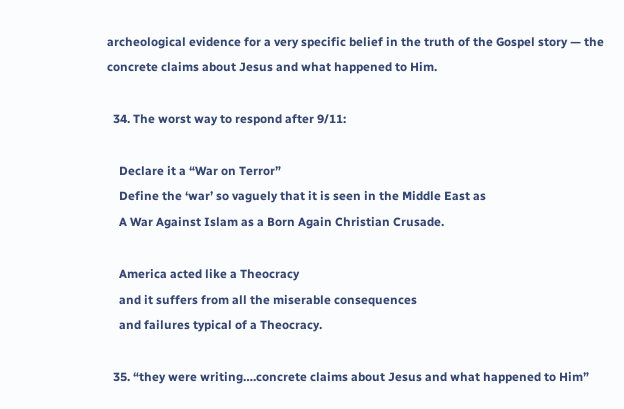archeological evidence for a very specific belief in the truth of the Gospel story — the concrete claims about Jesus and what happened to Him.

  34. The worst way to respond after 9/11:

    Declare it a “War on Terror”
    Define the ‘war’ so vaguely that it is seen in the Middle East as
    A War Against Islam as a Born Again Christian Crusade.

    America acted like a Theocracy
    and it suffers from all the miserable consequences
    and failures typical of a Theocracy.

  35. “they were writing….concrete claims about Jesus and what happened to Him”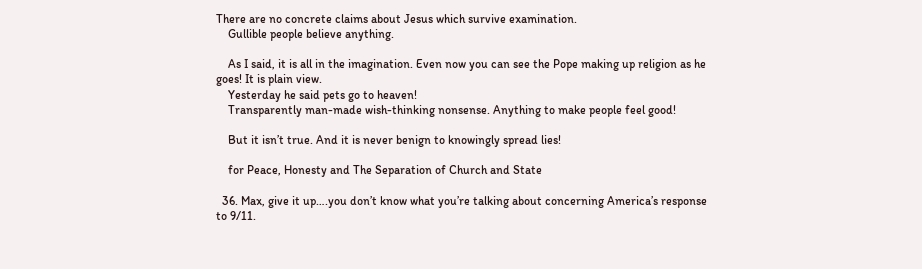There are no concrete claims about Jesus which survive examination.
    Gullible people believe anything.

    As I said, it is all in the imagination. Even now you can see the Pope making up religion as he goes! It is plain view.
    Yesterday he said pets go to heaven!
    Transparently man-made wish-thinking nonsense. Anything to make people feel good!

    But it isn’t true. And it is never benign to knowingly spread lies!

    for Peace, Honesty and The Separation of Church and State

  36. Max, give it up….you don’t know what you’re talking about concerning America’s response to 9/11.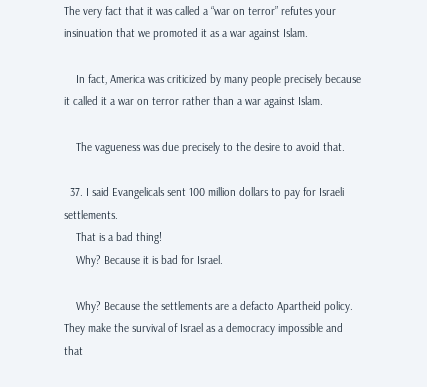The very fact that it was called a “war on terror” refutes your insinuation that we promoted it as a war against Islam.

    In fact, America was criticized by many people precisely because it called it a war on terror rather than a war against Islam.

    The vagueness was due precisely to the desire to avoid that.

  37. I said Evangelicals sent 100 million dollars to pay for Israeli settlements.
    That is a bad thing!
    Why? Because it is bad for Israel.

    Why? Because the settlements are a defacto Apartheid policy. They make the survival of Israel as a democracy impossible and that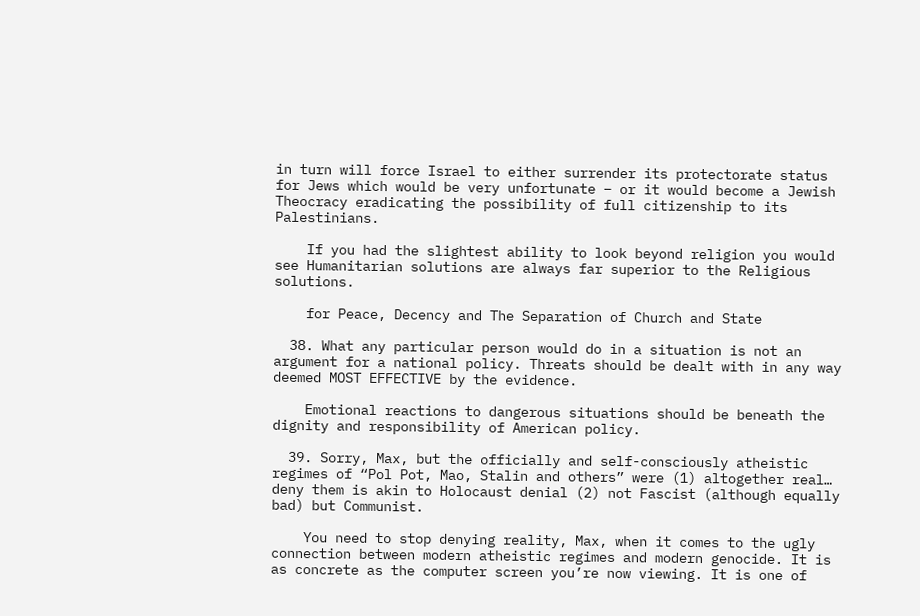in turn will force Israel to either surrender its protectorate status for Jews which would be very unfortunate – or it would become a Jewish Theocracy eradicating the possibility of full citizenship to its Palestinians.

    If you had the slightest ability to look beyond religion you would see Humanitarian solutions are always far superior to the Religious solutions.

    for Peace, Decency and The Separation of Church and State

  38. What any particular person would do in a situation is not an argument for a national policy. Threats should be dealt with in any way deemed MOST EFFECTIVE by the evidence.

    Emotional reactions to dangerous situations should be beneath the dignity and responsibility of American policy.

  39. Sorry, Max, but the officially and self-consciously atheistic regimes of “Pol Pot, Mao, Stalin and others” were (1) altogether real… deny them is akin to Holocaust denial (2) not Fascist (although equally bad) but Communist.

    You need to stop denying reality, Max, when it comes to the ugly connection between modern atheistic regimes and modern genocide. It is as concrete as the computer screen you’re now viewing. It is one of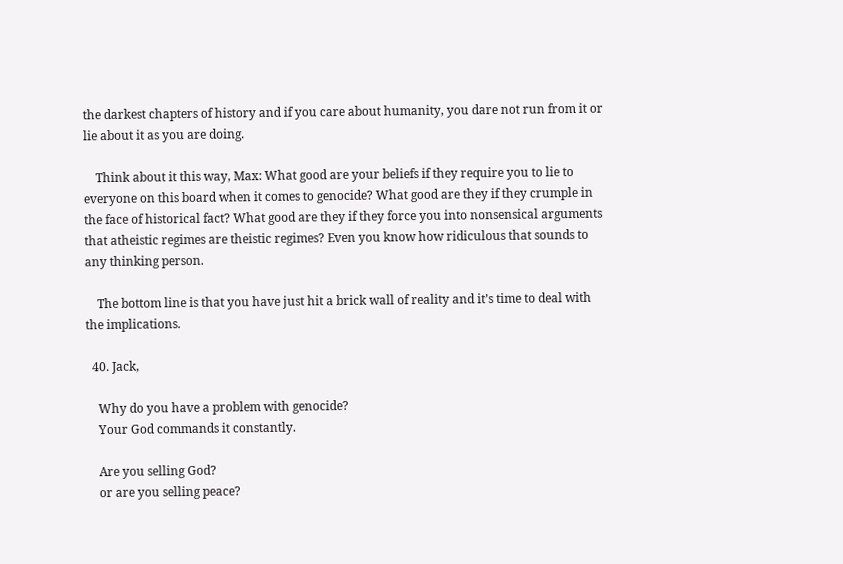the darkest chapters of history and if you care about humanity, you dare not run from it or lie about it as you are doing.

    Think about it this way, Max: What good are your beliefs if they require you to lie to everyone on this board when it comes to genocide? What good are they if they crumple in the face of historical fact? What good are they if they force you into nonsensical arguments that atheistic regimes are theistic regimes? Even you know how ridiculous that sounds to any thinking person.

    The bottom line is that you have just hit a brick wall of reality and it’s time to deal with the implications.

  40. Jack,

    Why do you have a problem with genocide?
    Your God commands it constantly.

    Are you selling God?
    or are you selling peace?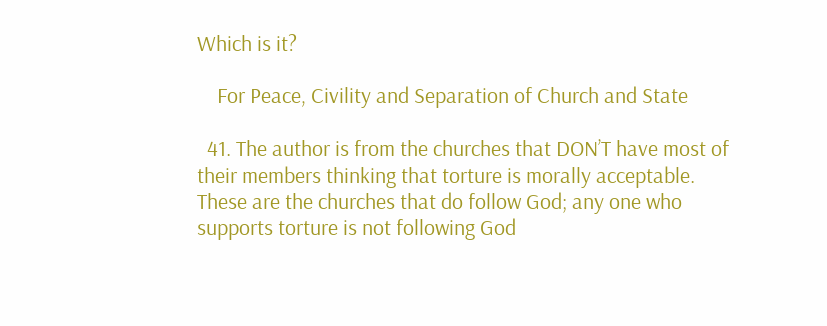Which is it?

    For Peace, Civility and Separation of Church and State

  41. The author is from the churches that DON’T have most of their members thinking that torture is morally acceptable. These are the churches that do follow God; any one who supports torture is not following God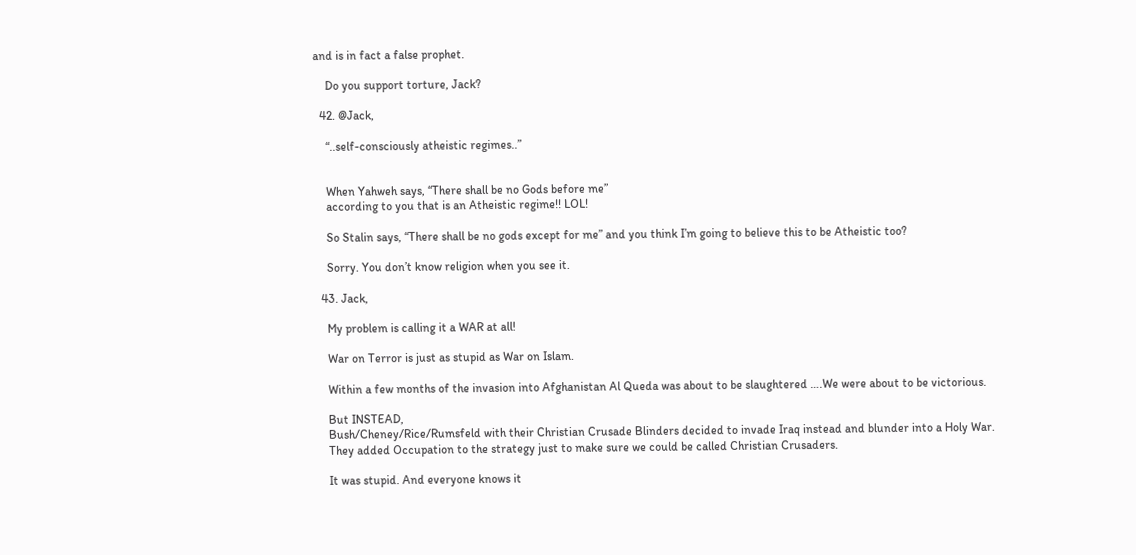and is in fact a false prophet.

    Do you support torture, Jack?

  42. @Jack,

    “..self-consciously atheistic regimes..”


    When Yahweh says, “There shall be no Gods before me”
    according to you that is an Atheistic regime!! LOL!

    So Stalin says, “There shall be no gods except for me” and you think I’m going to believe this to be Atheistic too?

    Sorry. You don’t know religion when you see it.

  43. Jack,

    My problem is calling it a WAR at all!

    War on Terror is just as stupid as War on Islam.

    Within a few months of the invasion into Afghanistan Al Queda was about to be slaughtered ….We were about to be victorious.

    But INSTEAD,
    Bush/Cheney/Rice/Rumsfeld with their Christian Crusade Blinders decided to invade Iraq instead and blunder into a Holy War.
    They added Occupation to the strategy just to make sure we could be called Christian Crusaders.

    It was stupid. And everyone knows it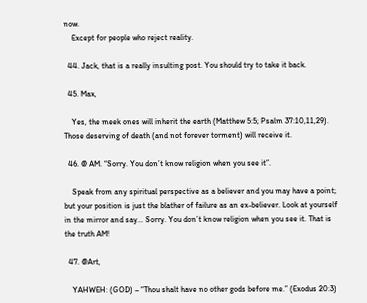now.
    Except for people who reject reality.

  44. Jack, that is a really insulting post. You should try to take it back.

  45. Max,

    Yes, the meek ones will inherit the earth (Matthew 5:5; Psalm 37:10,11,29). Those deserving of death (and not forever torment) will receive it.

  46. @ AM. “Sorry. You don’t know religion when you see it”.

    Speak from any spiritual perspective as a believer and you may have a point; but your position is just the blather of failure as an ex-believer. Look at yourself in the mirror and say… Sorry. You don’t know religion when you see it. That is the truth AM!

  47. @Art,

    YAHWEH: (GOD) – “Thou shalt have no other gods before me.” (Exodus 20:3)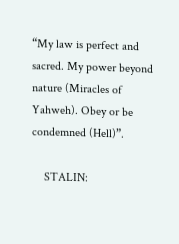“My law is perfect and sacred. My power beyond nature (Miracles of Yahweh). Obey or be condemned (Hell)”.

    STALIN: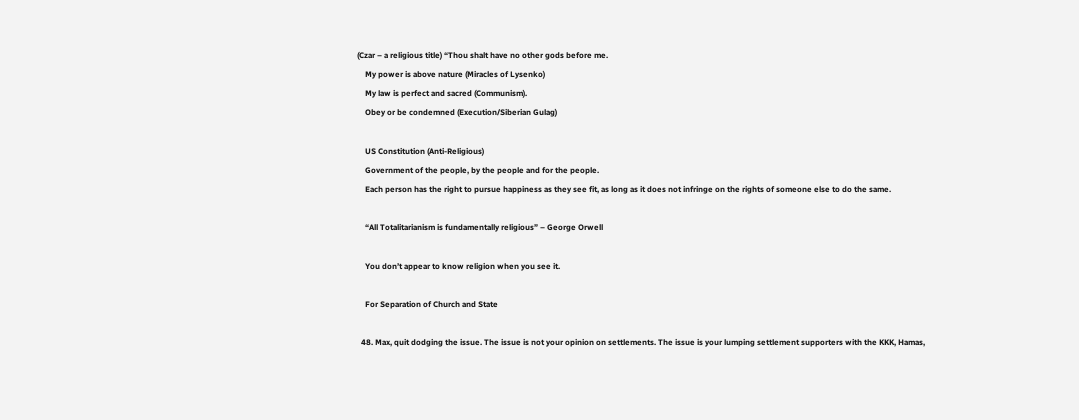(Czar – a religious title) “Thou shalt have no other gods before me.
    My power is above nature (Miracles of Lysenko)
    My law is perfect and sacred (Communism).
    Obey or be condemned (Execution/Siberian Gulag)

    US Constitution (Anti-Religious)
    Government of the people, by the people and for the people.
    Each person has the right to pursue happiness as they see fit, as long as it does not infringe on the rights of someone else to do the same.

    “All Totalitarianism is fundamentally religious” – George Orwell

    You don’t appear to know religion when you see it.

    For Separation of Church and State

  48. Max, quit dodging the issue. The issue is not your opinion on settlements. The issue is your lumping settlement supporters with the KKK, Hamas,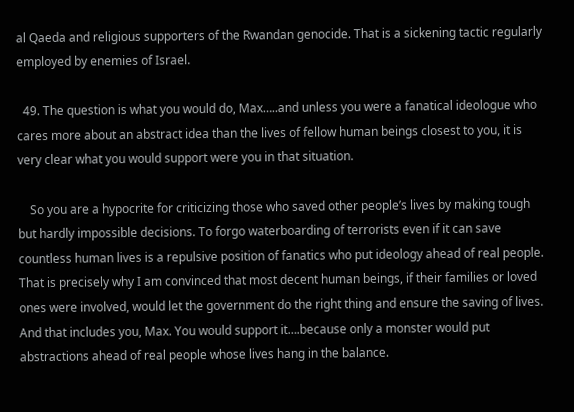al Qaeda and religious supporters of the Rwandan genocide. That is a sickening tactic regularly employed by enemies of Israel.

  49. The question is what you would do, Max…..and unless you were a fanatical ideologue who cares more about an abstract idea than the lives of fellow human beings closest to you, it is very clear what you would support were you in that situation.

    So you are a hypocrite for criticizing those who saved other people’s lives by making tough but hardly impossible decisions. To forgo waterboarding of terrorists even if it can save countless human lives is a repulsive position of fanatics who put ideology ahead of real people. That is precisely why I am convinced that most decent human beings, if their families or loved ones were involved, would let the government do the right thing and ensure the saving of lives. And that includes you, Max. You would support it….because only a monster would put abstractions ahead of real people whose lives hang in the balance.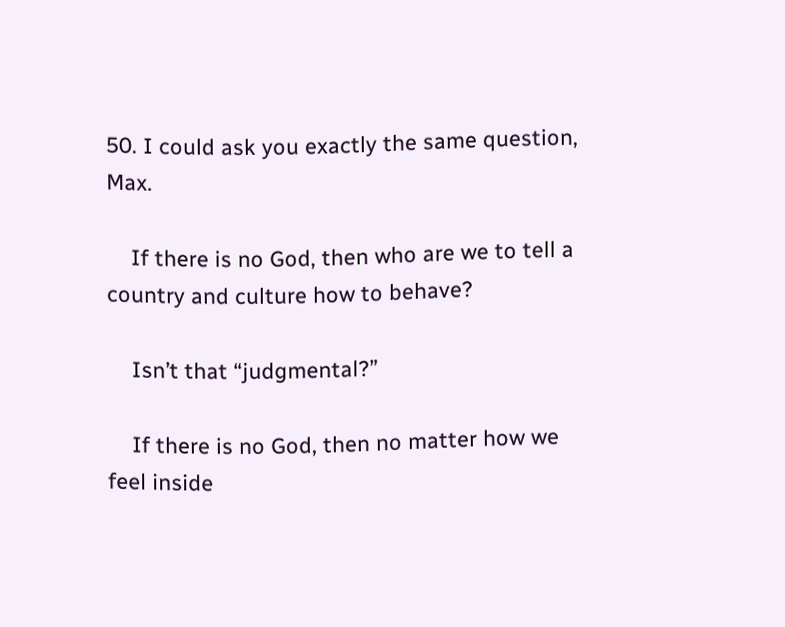50. I could ask you exactly the same question, Max.

    If there is no God, then who are we to tell a country and culture how to behave?

    Isn’t that “judgmental?”

    If there is no God, then no matter how we feel inside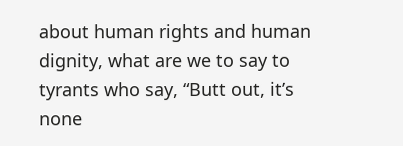about human rights and human dignity, what are we to say to tyrants who say, “Butt out, it’s none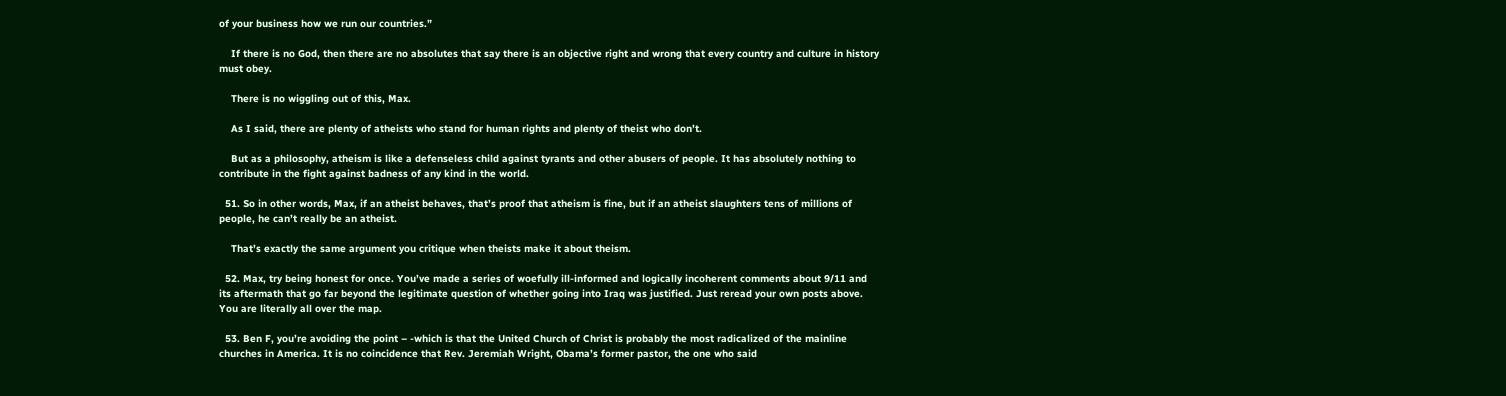of your business how we run our countries.”

    If there is no God, then there are no absolutes that say there is an objective right and wrong that every country and culture in history must obey.

    There is no wiggling out of this, Max.

    As I said, there are plenty of atheists who stand for human rights and plenty of theist who don’t.

    But as a philosophy, atheism is like a defenseless child against tyrants and other abusers of people. It has absolutely nothing to contribute in the fight against badness of any kind in the world.

  51. So in other words, Max, if an atheist behaves, that’s proof that atheism is fine, but if an atheist slaughters tens of millions of people, he can’t really be an atheist.

    That’s exactly the same argument you critique when theists make it about theism.

  52. Max, try being honest for once. You’ve made a series of woefully ill-informed and logically incoherent comments about 9/11 and its aftermath that go far beyond the legitimate question of whether going into Iraq was justified. Just reread your own posts above. You are literally all over the map.

  53. Ben F, you’re avoiding the point – -which is that the United Church of Christ is probably the most radicalized of the mainline churches in America. It is no coincidence that Rev. Jeremiah Wright, Obama’s former pastor, the one who said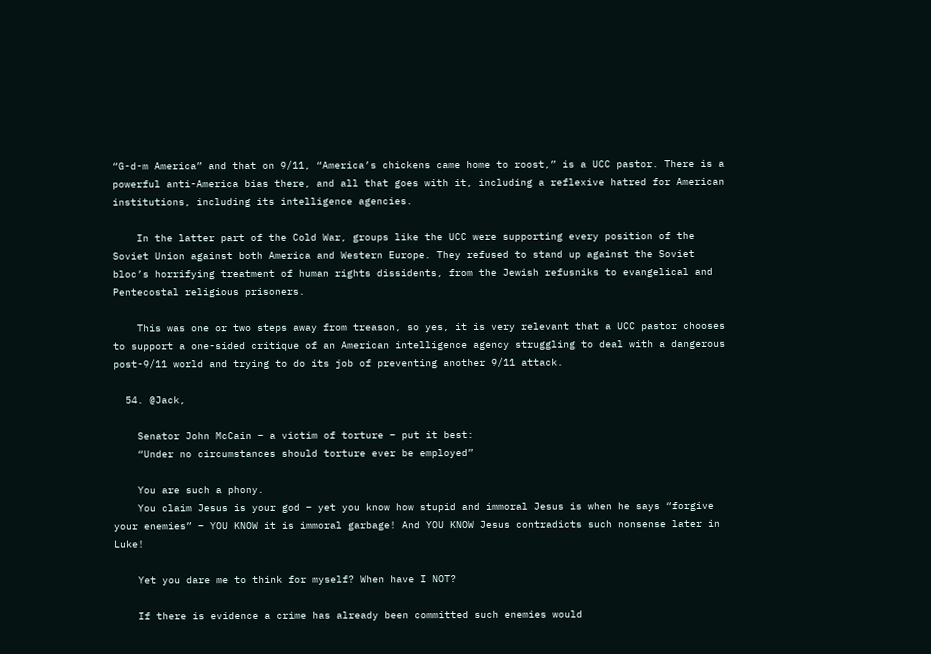“G-d-m America” and that on 9/11, “America’s chickens came home to roost,” is a UCC pastor. There is a powerful anti-America bias there, and all that goes with it, including a reflexive hatred for American institutions, including its intelligence agencies.

    In the latter part of the Cold War, groups like the UCC were supporting every position of the Soviet Union against both America and Western Europe. They refused to stand up against the Soviet bloc’s horrifying treatment of human rights dissidents, from the Jewish refusniks to evangelical and Pentecostal religious prisoners.

    This was one or two steps away from treason, so yes, it is very relevant that a UCC pastor chooses to support a one-sided critique of an American intelligence agency struggling to deal with a dangerous post-9/11 world and trying to do its job of preventing another 9/11 attack.

  54. @Jack,

    Senator John McCain – a victim of torture – put it best:
    “Under no circumstances should torture ever be employed”

    You are such a phony.
    You claim Jesus is your god – yet you know how stupid and immoral Jesus is when he says “forgive your enemies” – YOU KNOW it is immoral garbage! And YOU KNOW Jesus contradicts such nonsense later in Luke!

    Yet you dare me to think for myself? When have I NOT?

    If there is evidence a crime has already been committed such enemies would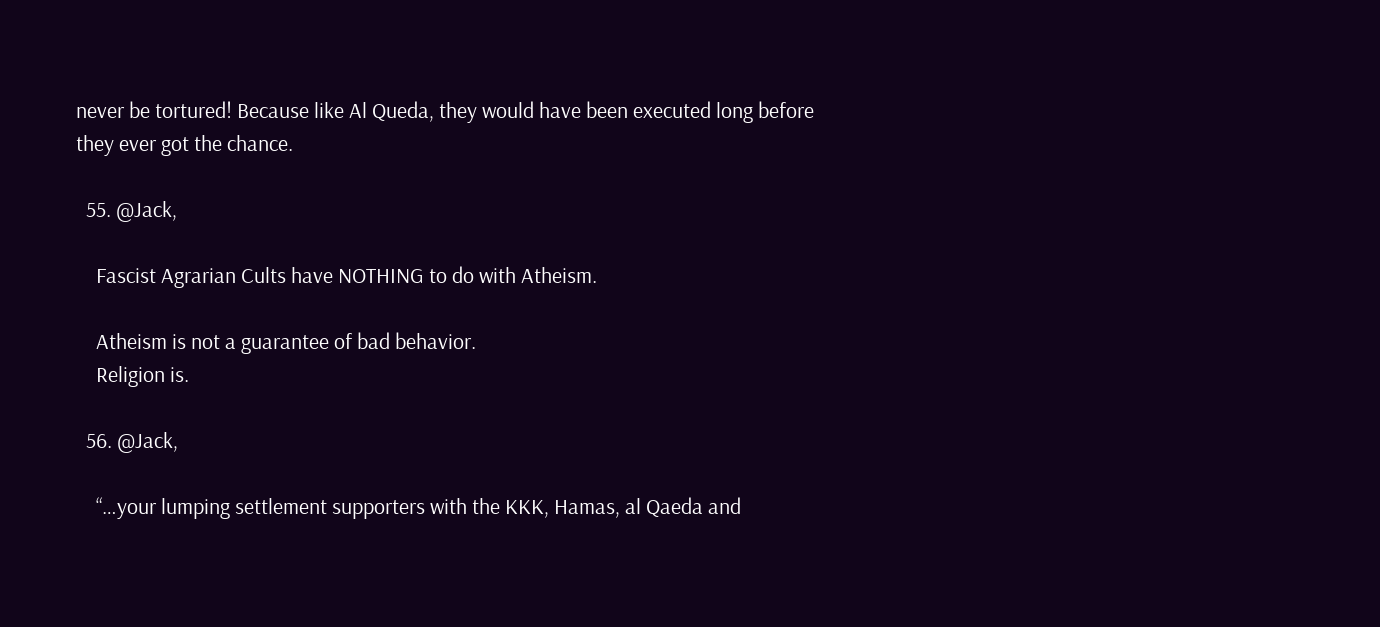never be tortured! Because like Al Queda, they would have been executed long before they ever got the chance.

  55. @Jack,

    Fascist Agrarian Cults have NOTHING to do with Atheism.

    Atheism is not a guarantee of bad behavior.
    Religion is.

  56. @Jack,

    “…your lumping settlement supporters with the KKK, Hamas, al Qaeda and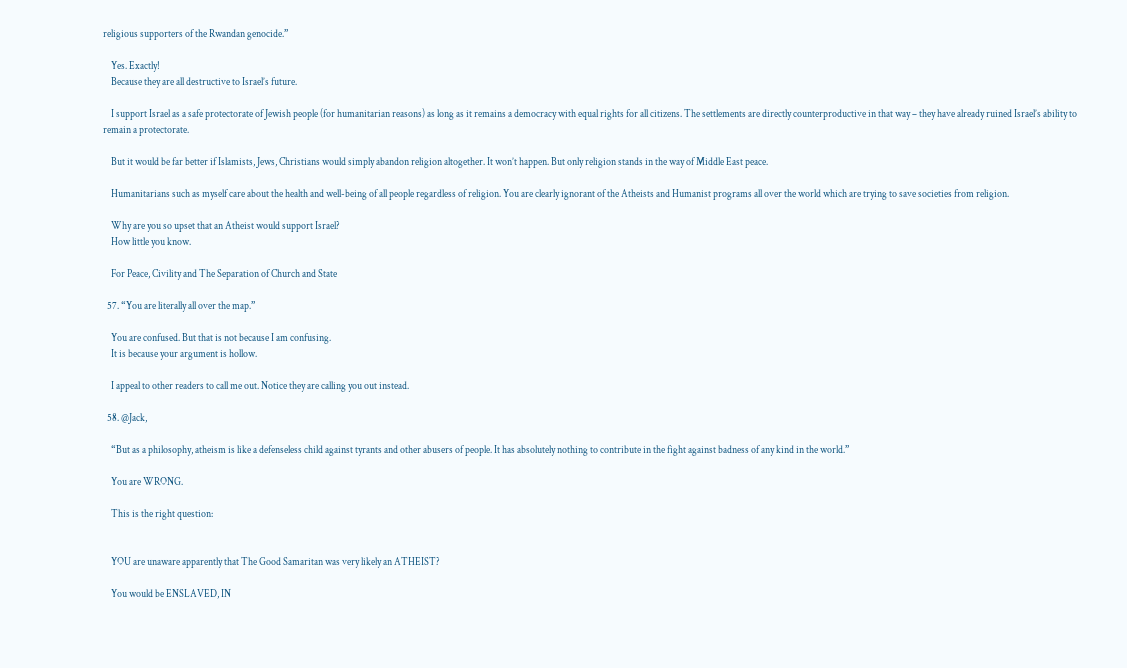religious supporters of the Rwandan genocide.”

    Yes. Exactly!
    Because they are all destructive to Israel’s future.

    I support Israel as a safe protectorate of Jewish people (for humanitarian reasons) as long as it remains a democracy with equal rights for all citizens. The settlements are directly counterproductive in that way – they have already ruined Israel’s ability to remain a protectorate.

    But it would be far better if Islamists, Jews, Christians would simply abandon religion altogether. It won’t happen. But only religion stands in the way of Middle East peace.

    Humanitarians such as myself care about the health and well-being of all people regardless of religion. You are clearly ignorant of the Atheists and Humanist programs all over the world which are trying to save societies from religion.

    Why are you so upset that an Atheist would support Israel?
    How little you know.

    For Peace, Civility and The Separation of Church and State

  57. “You are literally all over the map.”

    You are confused. But that is not because I am confusing.
    It is because your argument is hollow.

    I appeal to other readers to call me out. Notice they are calling you out instead.

  58. @Jack,

    “But as a philosophy, atheism is like a defenseless child against tyrants and other abusers of people. It has absolutely nothing to contribute in the fight against badness of any kind in the world.”

    You are WRONG.

    This is the right question:


    YOU are unaware apparently that The Good Samaritan was very likely an ATHEIST?

    You would be ENSLAVED, IN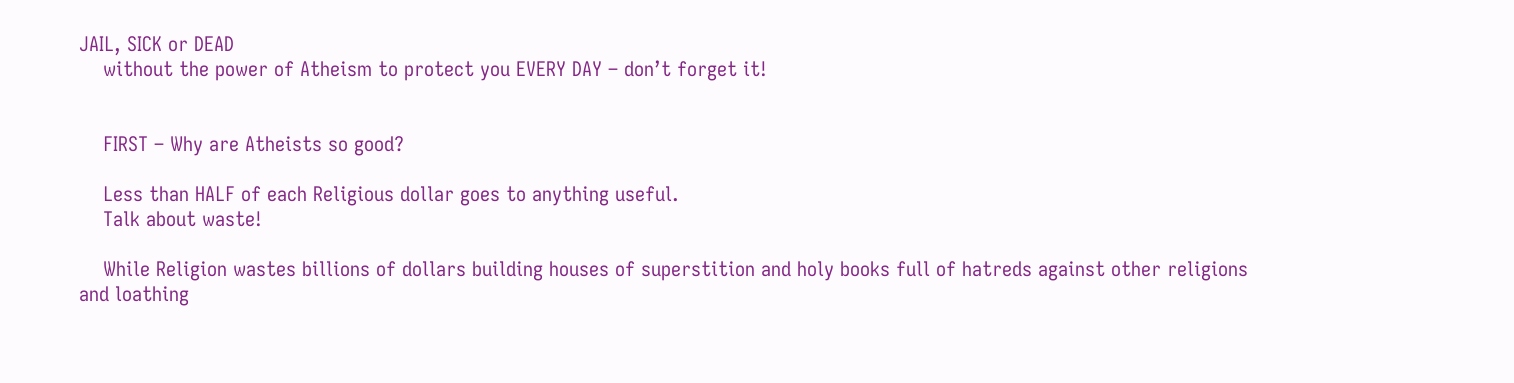JAIL, SICK or DEAD
    without the power of Atheism to protect you EVERY DAY – don’t forget it!


    FIRST – Why are Atheists so good?

    Less than HALF of each Religious dollar goes to anything useful.
    Talk about waste!

    While Religion wastes billions of dollars building houses of superstition and holy books full of hatreds against other religions and loathing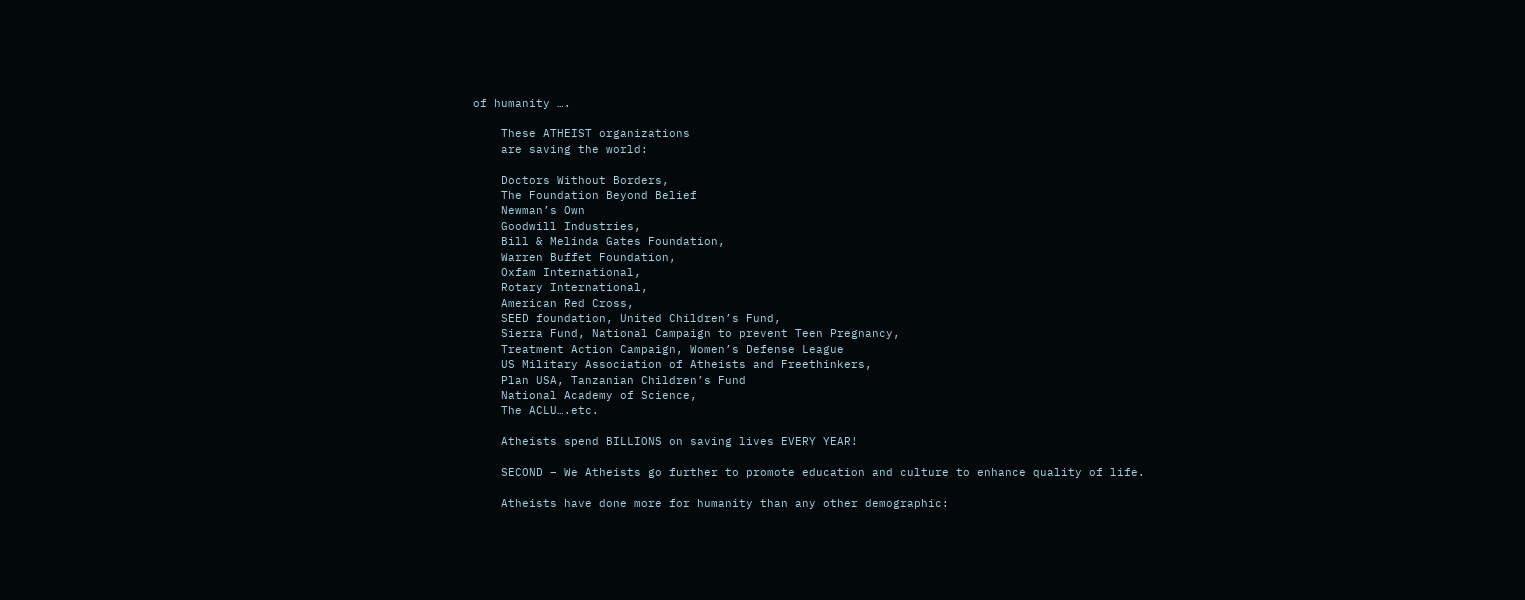of humanity ….

    These ATHEIST organizations
    are saving the world:

    Doctors Without Borders,
    The Foundation Beyond Belief
    Newman’s Own
    Goodwill Industries,
    Bill & Melinda Gates Foundation,
    Warren Buffet Foundation,
    Oxfam International,
    Rotary International,
    American Red Cross,
    SEED foundation, United Children’s Fund,
    Sierra Fund, National Campaign to prevent Teen Pregnancy,
    Treatment Action Campaign, Women’s Defense League
    US Military Association of Atheists and Freethinkers,
    Plan USA, Tanzanian Children’s Fund
    National Academy of Science,
    The ACLU….etc.

    Atheists spend BILLIONS on saving lives EVERY YEAR!

    SECOND – We Atheists go further to promote education and culture to enhance quality of life.

    Atheists have done more for humanity than any other demographic: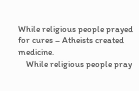While religious people prayed for cures – Atheists created medicine.
    While religious people pray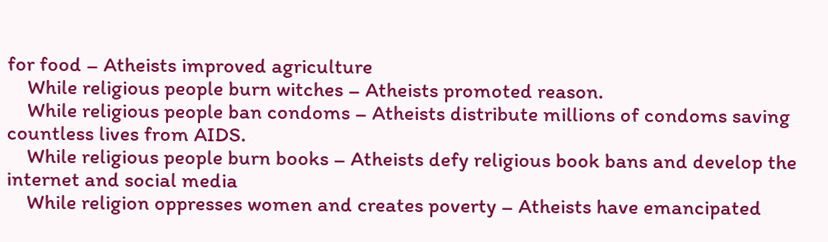for food – Atheists improved agriculture
    While religious people burn witches – Atheists promoted reason.
    While religious people ban condoms – Atheists distribute millions of condoms saving countless lives from AIDS.
    While religious people burn books – Atheists defy religious book bans and develop the internet and social media
    While religion oppresses women and creates poverty – Atheists have emancipated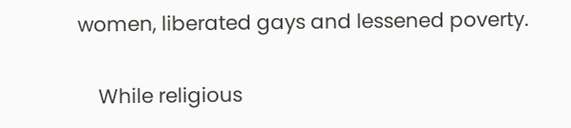women, liberated gays and lessened poverty.

    While religious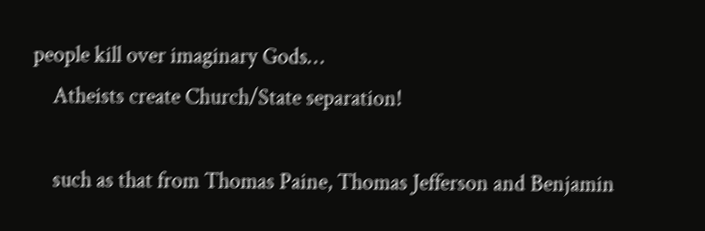people kill over imaginary Gods…
    Atheists create Church/State separation!

    such as that from Thomas Paine, Thomas Jefferson and Benjamin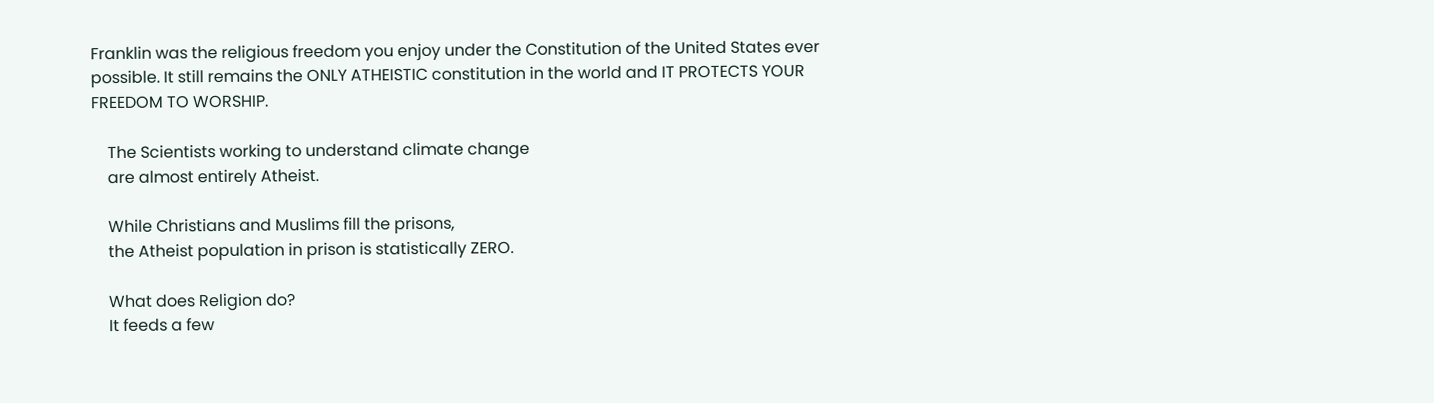Franklin was the religious freedom you enjoy under the Constitution of the United States ever possible. It still remains the ONLY ATHEISTIC constitution in the world and IT PROTECTS YOUR FREEDOM TO WORSHIP.

    The Scientists working to understand climate change
    are almost entirely Atheist.

    While Christians and Muslims fill the prisons,
    the Atheist population in prison is statistically ZERO.

    What does Religion do?
    It feeds a few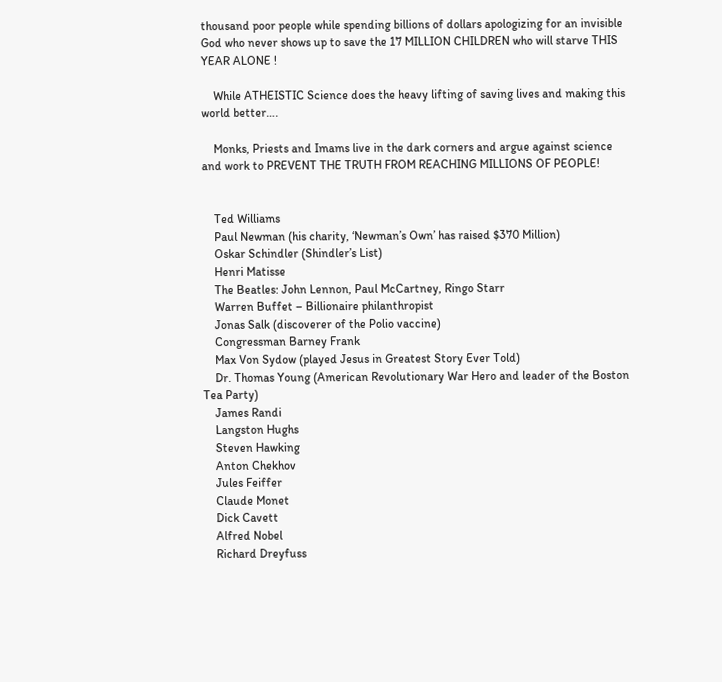thousand poor people while spending billions of dollars apologizing for an invisible God who never shows up to save the 17 MILLION CHILDREN who will starve THIS YEAR ALONE !

    While ATHEISTIC Science does the heavy lifting of saving lives and making this world better….

    Monks, Priests and Imams live in the dark corners and argue against science and work to PREVENT THE TRUTH FROM REACHING MILLIONS OF PEOPLE!


    Ted Williams
    Paul Newman (his charity, ‘Newman’s Own’ has raised $370 Million)
    Oskar Schindler (Shindler’s List)
    Henri Matisse
    The Beatles: John Lennon, Paul McCartney, Ringo Starr
    Warren Buffet – Billionaire philanthropist
    Jonas Salk (discoverer of the Polio vaccine)
    Congressman Barney Frank
    Max Von Sydow (played Jesus in Greatest Story Ever Told)
    Dr. Thomas Young (American Revolutionary War Hero and leader of the Boston Tea Party)
    James Randi
    Langston Hughs
    Steven Hawking
    Anton Chekhov
    Jules Feiffer
    Claude Monet
    Dick Cavett
    Alfred Nobel
    Richard Dreyfuss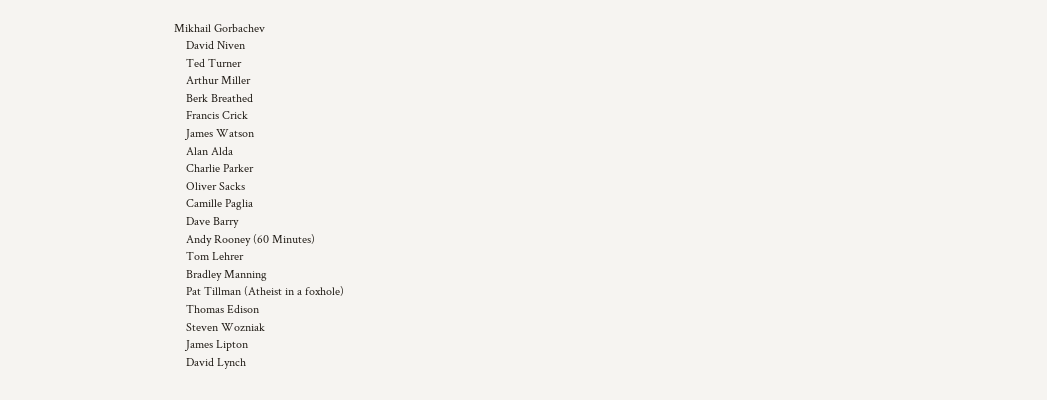Mikhail Gorbachev
    David Niven
    Ted Turner
    Arthur Miller
    Berk Breathed
    Francis Crick
    James Watson
    Alan Alda
    Charlie Parker
    Oliver Sacks
    Camille Paglia
    Dave Barry
    Andy Rooney (60 Minutes)
    Tom Lehrer
    Bradley Manning
    Pat Tillman (Atheist in a foxhole)
    Thomas Edison
    Steven Wozniak
    James Lipton
    David Lynch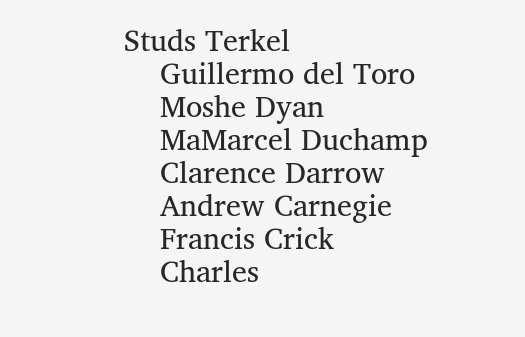Studs Terkel
    Guillermo del Toro
    Moshe Dyan
    MaMarcel Duchamp
    Clarence Darrow
    Andrew Carnegie
    Francis Crick
    Charles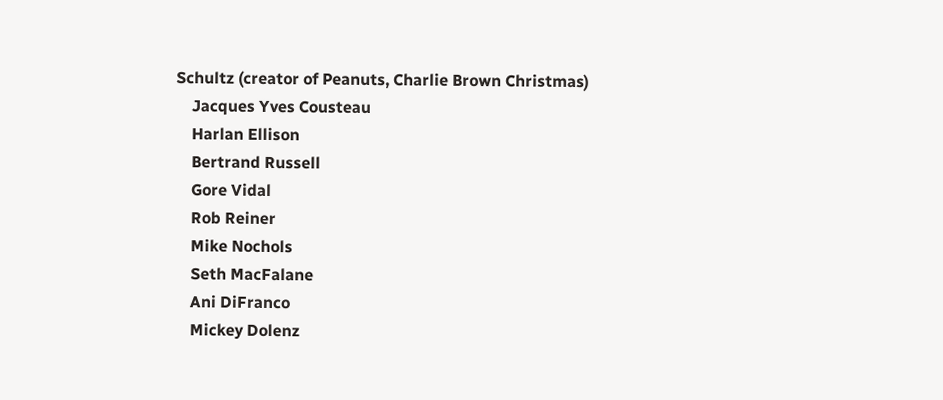Schultz (creator of Peanuts, Charlie Brown Christmas)
    Jacques Yves Cousteau
    Harlan Ellison
    Bertrand Russell
    Gore Vidal
    Rob Reiner
    Mike Nochols
    Seth MacFalane
    Ani DiFranco
    Mickey Dolenz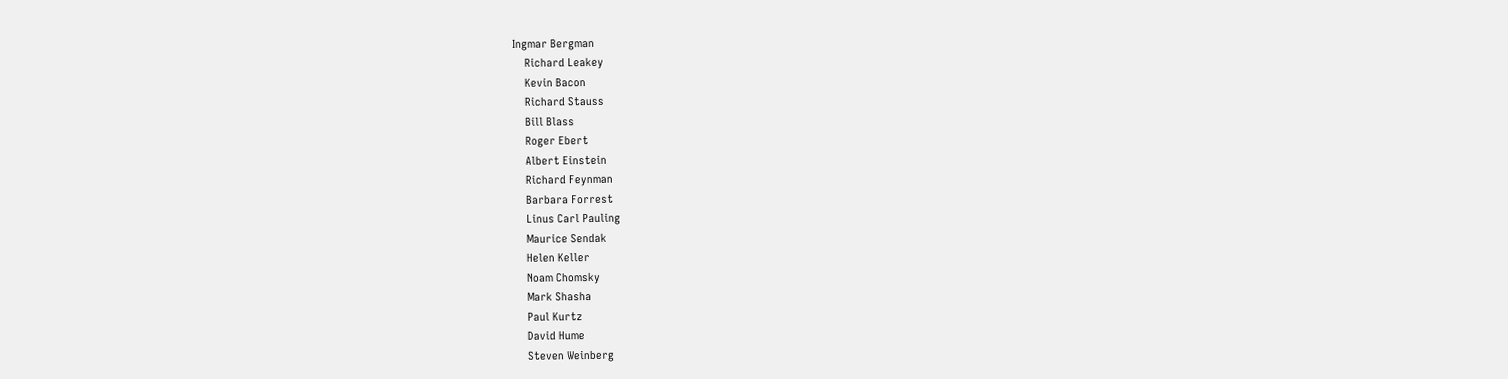Ingmar Bergman
    Richard Leakey
    Kevin Bacon
    Richard Stauss
    Bill Blass
    Roger Ebert
    Albert Einstein
    Richard Feynman
    Barbara Forrest
    Linus Carl Pauling
    Maurice Sendak
    Helen Keller
    Noam Chomsky
    Mark Shasha
    Paul Kurtz
    David Hume
    Steven Weinberg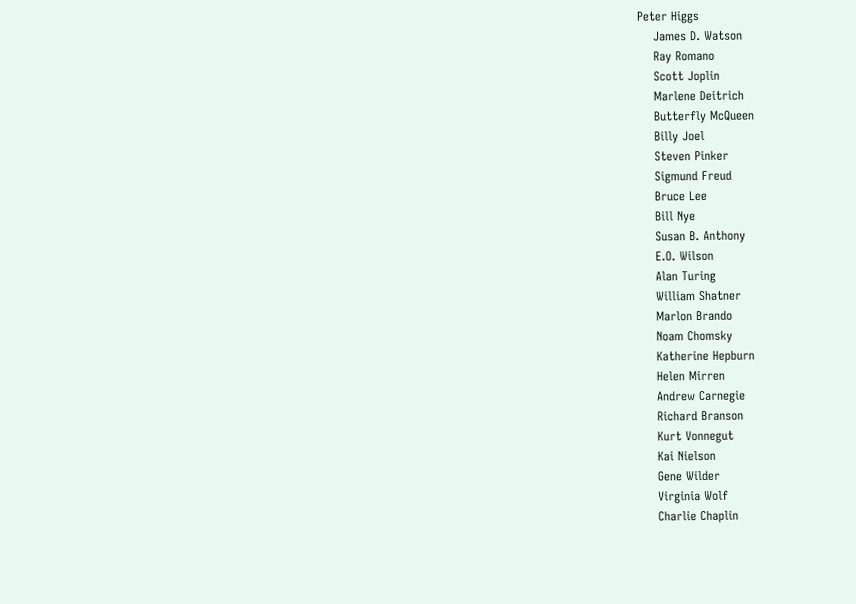Peter Higgs
    James D. Watson
    Ray Romano
    Scott Joplin
    Marlene Deitrich
    Butterfly McQueen
    Billy Joel
    Steven Pinker
    Sigmund Freud
    Bruce Lee
    Bill Nye
    Susan B. Anthony
    E.O. Wilson
    Alan Turing
    William Shatner
    Marlon Brando
    Noam Chomsky
    Katherine Hepburn
    Helen Mirren
    Andrew Carnegie
    Richard Branson
    Kurt Vonnegut
    Kai Nielson
    Gene Wilder
    Virginia Wolf
    Charlie Chaplin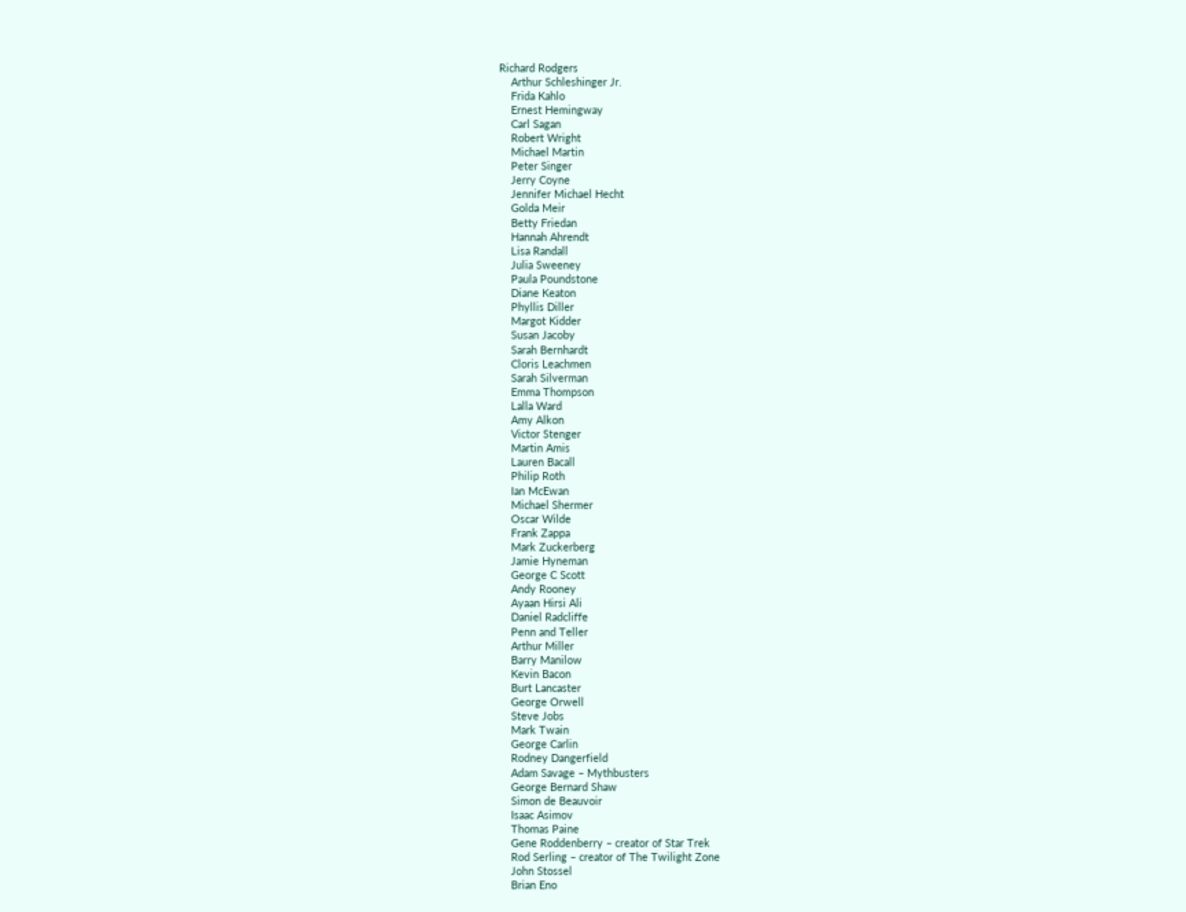Richard Rodgers
    Arthur Schleshinger Jr.
    Frida Kahlo
    Ernest Hemingway
    Carl Sagan
    Robert Wright
    Michael Martin
    Peter Singer
    Jerry Coyne
    Jennifer Michael Hecht
    Golda Meir
    Betty Friedan
    Hannah Ahrendt
    Lisa Randall
    Julia Sweeney
    Paula Poundstone
    Diane Keaton
    Phyllis Diller
    Margot Kidder
    Susan Jacoby
    Sarah Bernhardt
    Cloris Leachmen
    Sarah Silverman
    Emma Thompson
    Lalla Ward
    Amy Alkon
    Victor Stenger
    Martin Amis
    Lauren Bacall
    Philip Roth
    Ian McEwan
    Michael Shermer
    Oscar Wilde
    Frank Zappa
    Mark Zuckerberg
    Jamie Hyneman
    George C Scott
    Andy Rooney
    Ayaan Hirsi Ali
    Daniel Radcliffe
    Penn and Teller
    Arthur Miller
    Barry Manilow
    Kevin Bacon
    Burt Lancaster
    George Orwell
    Steve Jobs
    Mark Twain
    George Carlin
    Rodney Dangerfield
    Adam Savage – Mythbusters
    George Bernard Shaw
    Simon de Beauvoir
    Isaac Asimov
    Thomas Paine
    Gene Roddenberry – creator of Star Trek
    Rod Serling – creator of The Twilight Zone
    John Stossel
    Brian Eno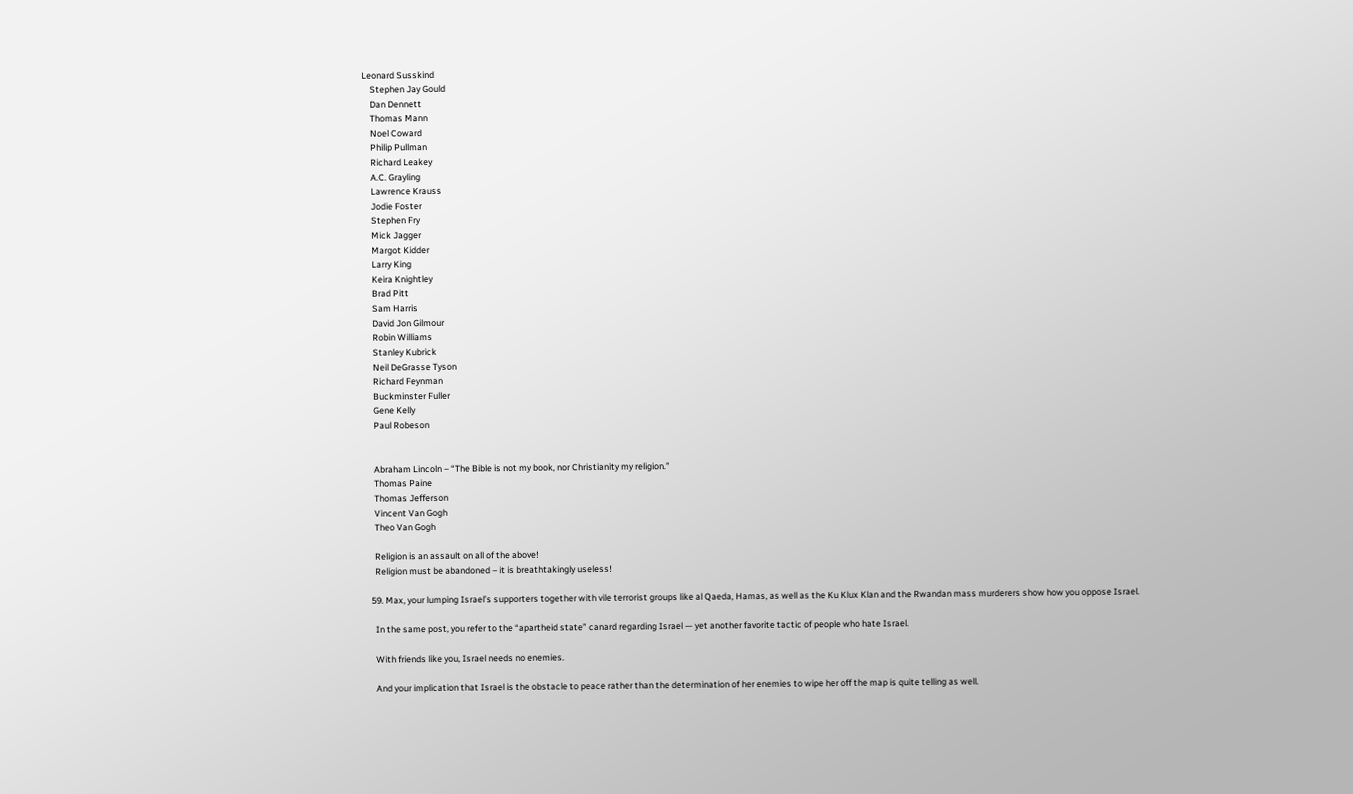Leonard Susskind
    Stephen Jay Gould
    Dan Dennett
    Thomas Mann
    Noel Coward
    Philip Pullman
    Richard Leakey
    A.C. Grayling
    Lawrence Krauss
    Jodie Foster
    Stephen Fry
    Mick Jagger
    Margot Kidder
    Larry King
    Keira Knightley
    Brad Pitt
    Sam Harris
    David Jon Gilmour
    Robin Williams
    Stanley Kubrick
    Neil DeGrasse Tyson
    Richard Feynman
    Buckminster Fuller
    Gene Kelly
    Paul Robeson


    Abraham Lincoln – “The Bible is not my book, nor Christianity my religion.”
    Thomas Paine
    Thomas Jefferson
    Vincent Van Gogh
    Theo Van Gogh

    Religion is an assault on all of the above!
    Religion must be abandoned – it is breathtakingly useless!

  59. Max, your lumping Israel’s supporters together with vile terrorist groups like al Qaeda, Hamas, as well as the Ku Klux Klan and the Rwandan mass murderers show how you oppose Israel.

    In the same post, you refer to the “apartheid state” canard regarding Israel — yet another favorite tactic of people who hate Israel.

    With friends like you, Israel needs no enemies.

    And your implication that Israel is the obstacle to peace rather than the determination of her enemies to wipe her off the map is quite telling as well.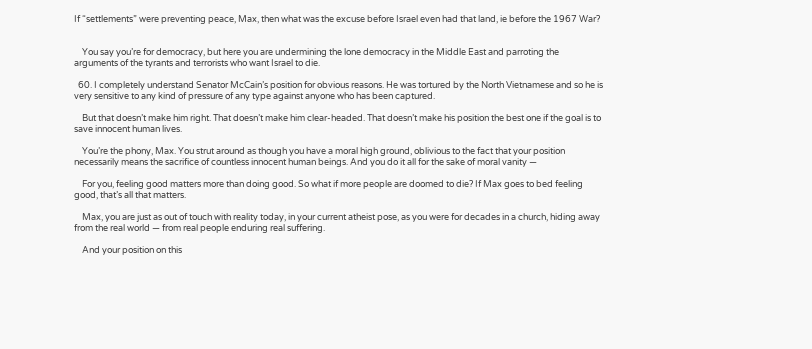If “settlements” were preventing peace, Max, then what was the excuse before Israel even had that land, ie before the 1967 War?


    You say you’re for democracy, but here you are undermining the lone democracy in the Middle East and parroting the arguments of the tyrants and terrorists who want Israel to die.

  60. I completely understand Senator McCain’s position for obvious reasons. He was tortured by the North Vietnamese and so he is very sensitive to any kind of pressure of any type against anyone who has been captured.

    But that doesn’t make him right. That doesn’t make him clear-headed. That doesn’t make his position the best one if the goal is to save innocent human lives.

    You’re the phony, Max. You strut around as though you have a moral high ground, oblivious to the fact that your position necessarily means the sacrifice of countless innocent human beings. And you do it all for the sake of moral vanity —

    For you, feeling good matters more than doing good. So what if more people are doomed to die? If Max goes to bed feeling good, that’s all that matters.

    Max, you are just as out of touch with reality today, in your current atheist pose, as you were for decades in a church, hiding away from the real world — from real people enduring real suffering.

    And your position on this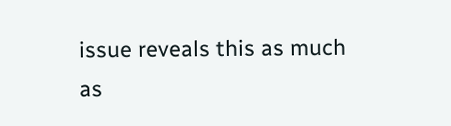issue reveals this as much as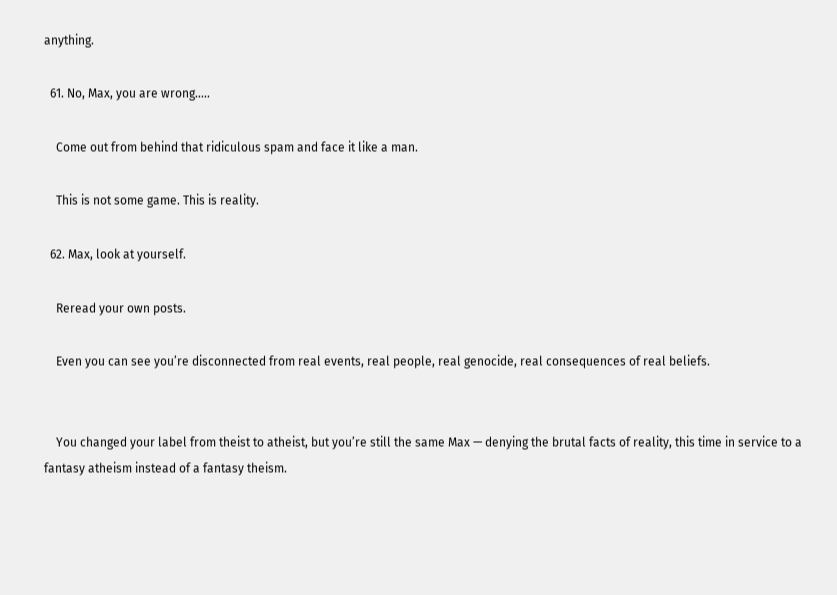anything.

  61. No, Max, you are wrong…..

    Come out from behind that ridiculous spam and face it like a man.

    This is not some game. This is reality.

  62. Max, look at yourself.

    Reread your own posts.

    Even you can see you’re disconnected from real events, real people, real genocide, real consequences of real beliefs.


    You changed your label from theist to atheist, but you’re still the same Max — denying the brutal facts of reality, this time in service to a fantasy atheism instead of a fantasy theism.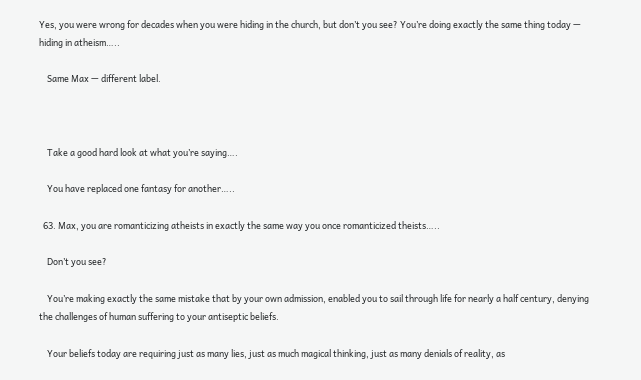Yes, you were wrong for decades when you were hiding in the church, but don’t you see? You’re doing exactly the same thing today — hiding in atheism…..

    Same Max — different label.



    Take a good hard look at what you’re saying….

    You have replaced one fantasy for another…..

  63. Max, you are romanticizing atheists in exactly the same way you once romanticized theists…..

    Don’t you see?

    You’re making exactly the same mistake that by your own admission, enabled you to sail through life for nearly a half century, denying the challenges of human suffering to your antiseptic beliefs.

    Your beliefs today are requiring just as many lies, just as much magical thinking, just as many denials of reality, as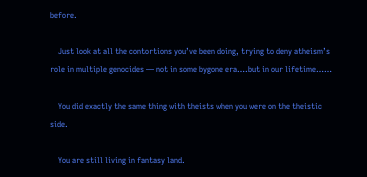before.

    Just look at all the contortions you’ve been doing, trying to deny atheism’s role in multiple genocides — not in some bygone era….but in our lifetime……

    You did exactly the same thing with theists when you were on the theistic side.

    You are still living in fantasy land.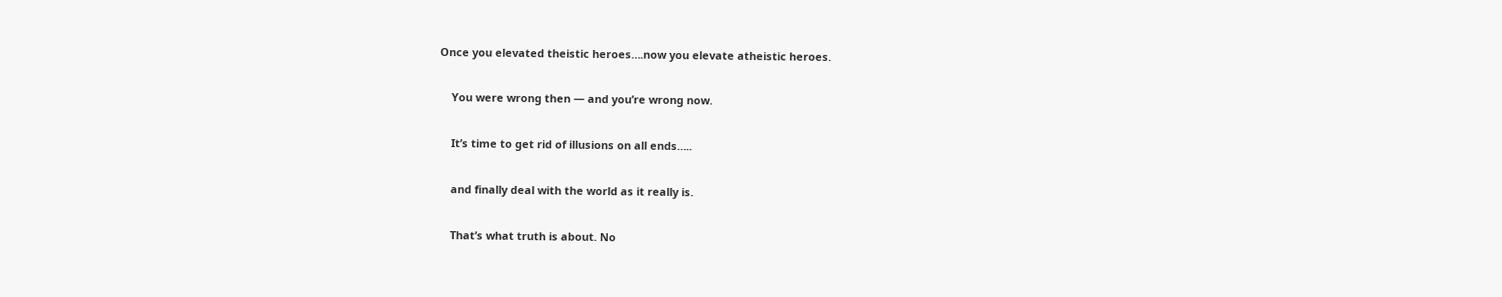Once you elevated theistic heroes….now you elevate atheistic heroes.

    You were wrong then — and you’re wrong now.

    It’s time to get rid of illusions on all ends…..

    and finally deal with the world as it really is.

    That’s what truth is about. No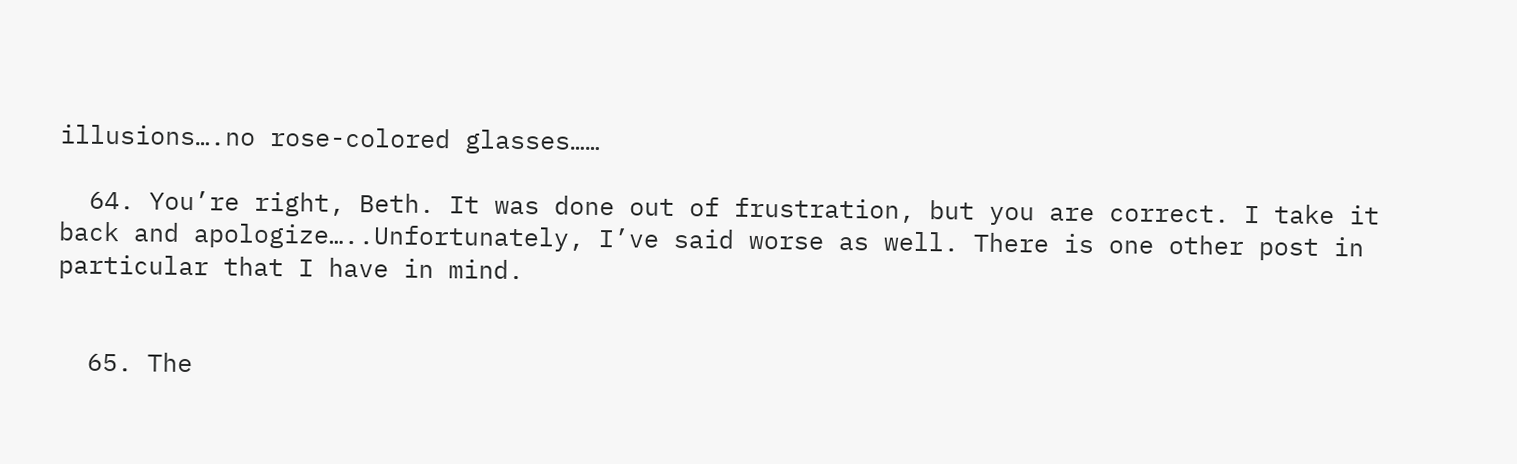illusions….no rose-colored glasses……

  64. You’re right, Beth. It was done out of frustration, but you are correct. I take it back and apologize…..Unfortunately, I’ve said worse as well. There is one other post in particular that I have in mind.


  65. The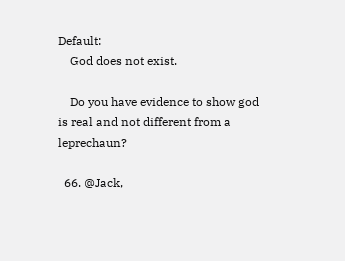Default:
    God does not exist.

    Do you have evidence to show god is real and not different from a leprechaun?

  66. @Jack,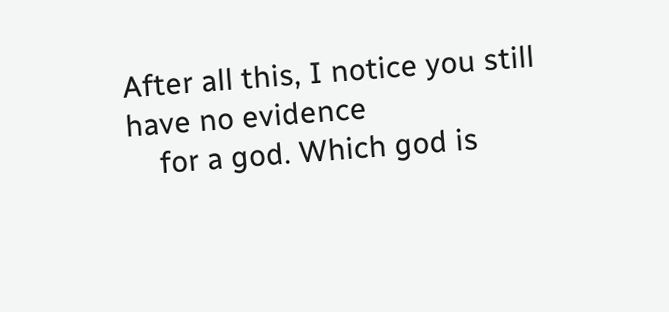After all this, I notice you still have no evidence
    for a god. Which god is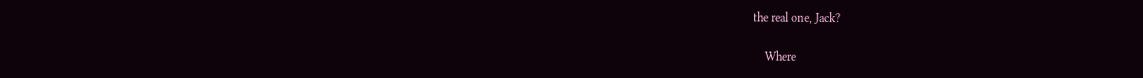the real one, Jack?

    Where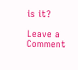is it?

Leave a Comment